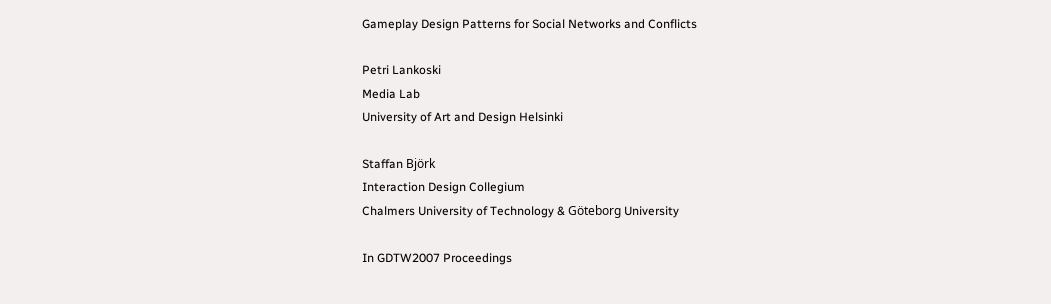Gameplay Design Patterns for Social Networks and Conflicts

Petri Lankoski
Media Lab
University of Art and Design Helsinki

Staffan Björk
Interaction Design Collegium
Chalmers University of Technology & Göteborg University

In GDTW2007 Proceedings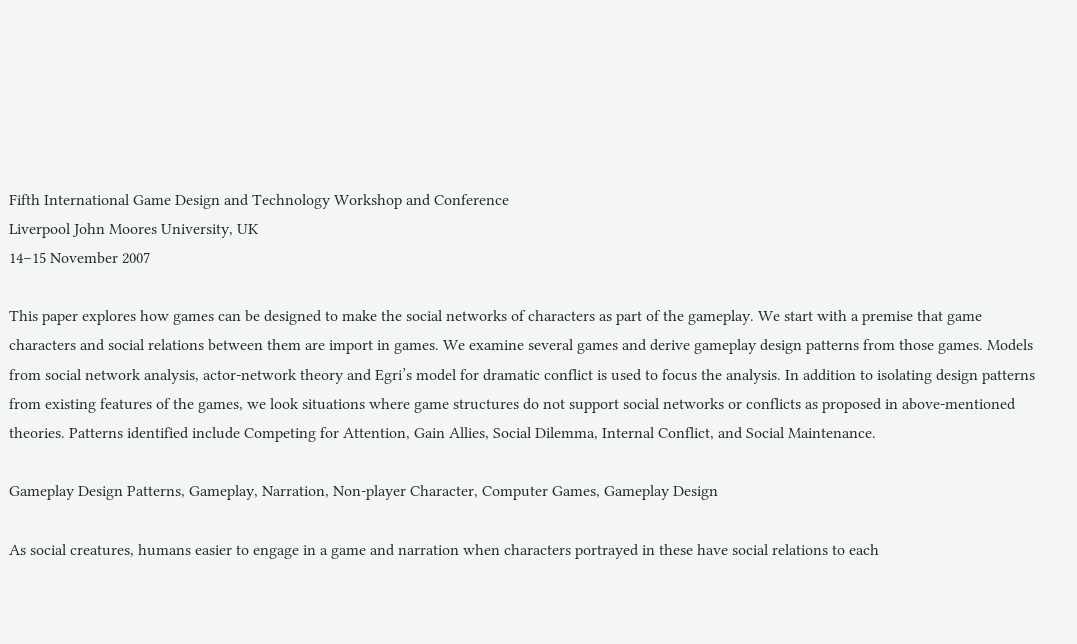Fifth International Game Design and Technology Workshop and Conference
Liverpool John Moores University, UK
14–15 November 2007

This paper explores how games can be designed to make the social networks of characters as part of the gameplay. We start with a premise that game characters and social relations between them are import in games. We examine several games and derive gameplay design patterns from those games. Models from social network analysis, actor-network theory and Egri’s model for dramatic conflict is used to focus the analysis. In addition to isolating design patterns from existing features of the games, we look situations where game structures do not support social networks or conflicts as proposed in above-mentioned theories. Patterns identified include Competing for Attention, Gain Allies, Social Dilemma, Internal Conflict, and Social Maintenance.

Gameplay Design Patterns, Gameplay, Narration, Non-player Character, Computer Games, Gameplay Design

As social creatures, humans easier to engage in a game and narration when characters portrayed in these have social relations to each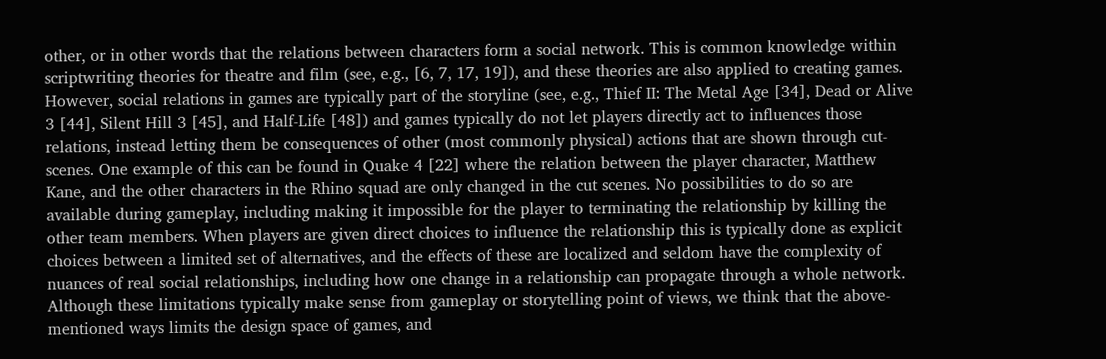other, or in other words that the relations between characters form a social network. This is common knowledge within scriptwriting theories for theatre and film (see, e.g., [6, 7, 17, 19]), and these theories are also applied to creating games. However, social relations in games are typically part of the storyline (see, e.g., Thief II: The Metal Age [34], Dead or Alive 3 [44], Silent Hill 3 [45], and Half-Life [48]) and games typically do not let players directly act to influences those relations, instead letting them be consequences of other (most commonly physical) actions that are shown through cut-scenes. One example of this can be found in Quake 4 [22] where the relation between the player character, Matthew Kane, and the other characters in the Rhino squad are only changed in the cut scenes. No possibilities to do so are available during gameplay, including making it impossible for the player to terminating the relationship by killing the other team members. When players are given direct choices to influence the relationship this is typically done as explicit choices between a limited set of alternatives, and the effects of these are localized and seldom have the complexity of nuances of real social relationships, including how one change in a relationship can propagate through a whole network. Although these limitations typically make sense from gameplay or storytelling point of views, we think that the above-mentioned ways limits the design space of games, and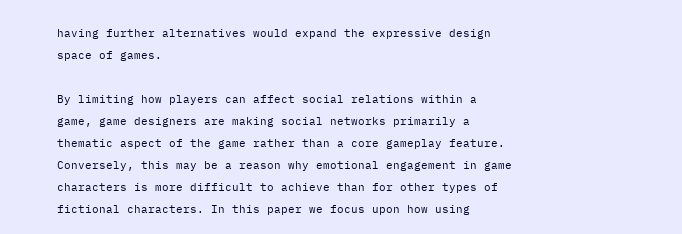having further alternatives would expand the expressive design space of games.

By limiting how players can affect social relations within a game, game designers are making social networks primarily a thematic aspect of the game rather than a core gameplay feature. Conversely, this may be a reason why emotional engagement in game characters is more difficult to achieve than for other types of fictional characters. In this paper we focus upon how using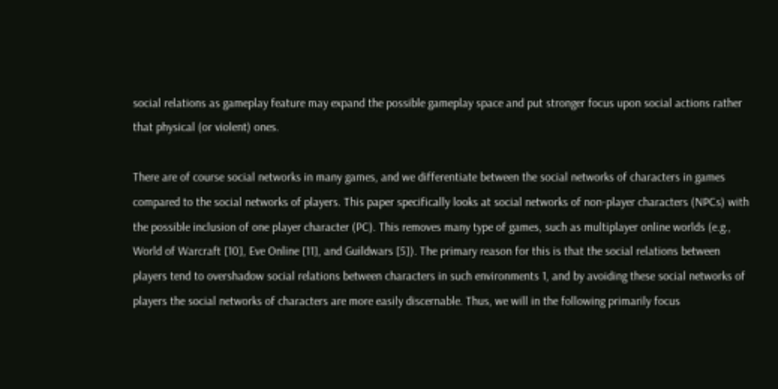social relations as gameplay feature may expand the possible gameplay space and put stronger focus upon social actions rather that physical (or violent) ones.

There are of course social networks in many games, and we differentiate between the social networks of characters in games compared to the social networks of players. This paper specifically looks at social networks of non-player characters (NPCs) with the possible inclusion of one player character (PC). This removes many type of games, such as multiplayer online worlds (e.g., World of Warcraft [10], Eve Online [11], and Guildwars [5]). The primary reason for this is that the social relations between players tend to overshadow social relations between characters in such environments 1, and by avoiding these social networks of players the social networks of characters are more easily discernable. Thus, we will in the following primarily focus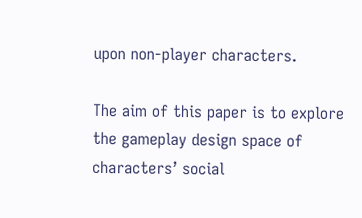upon non-player characters.

The aim of this paper is to explore the gameplay design space of characters’ social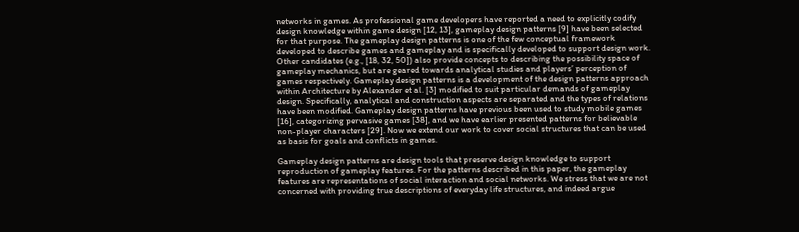networks in games. As professional game developers have reported a need to explicitly codify design knowledge within game design [12, 13], gameplay design patterns [9] have been selected for that purpose. The gameplay design patterns is one of the few conceptual framework developed to describe games and gameplay and is specifically developed to support design work. Other candidates (e.g., [18, 32, 50]) also provide concepts to describing the possibility space of gameplay mechanics, but are geared towards analytical studies and players’ perception of games respectively. Gameplay design patterns is a development of the design patterns approach within Architecture by Alexander et al. [3] modified to suit particular demands of gameplay design. Specifically, analytical and construction aspects are separated and the types of relations have been modified. Gameplay design patterns have previous been used to study mobile games [16], categorizing pervasive games [38], and we have earlier presented patterns for believable non-player characters [29]. Now we extend our work to cover social structures that can be used as basis for goals and conflicts in games.

Gameplay design patterns are design tools that preserve design knowledge to support reproduction of gameplay features. For the patterns described in this paper, the gameplay features are representations of social interaction and social networks. We stress that we are not concerned with providing true descriptions of everyday life structures, and indeed argue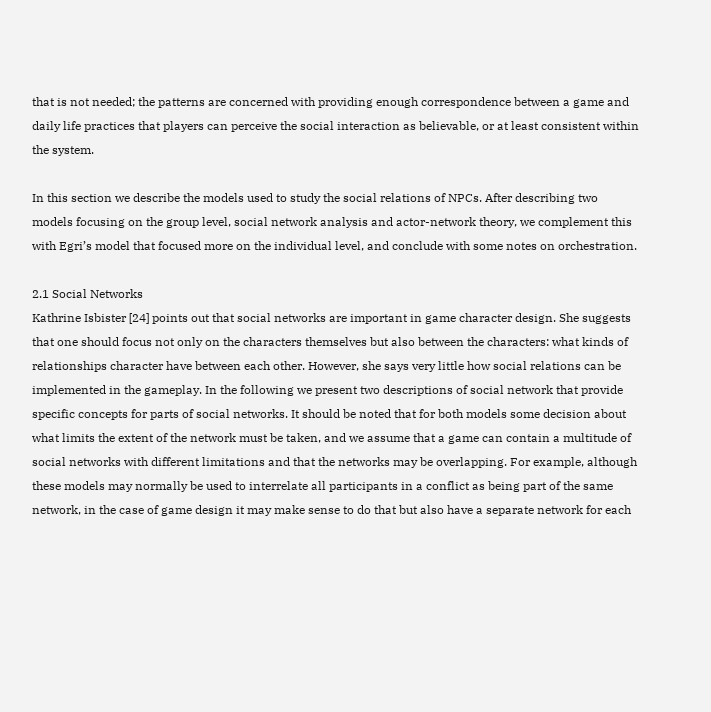that is not needed; the patterns are concerned with providing enough correspondence between a game and daily life practices that players can perceive the social interaction as believable, or at least consistent within the system.

In this section we describe the models used to study the social relations of NPCs. After describing two models focusing on the group level, social network analysis and actor-network theory, we complement this with Egri’s model that focused more on the individual level, and conclude with some notes on orchestration.

2.1 Social Networks
Kathrine Isbister [24] points out that social networks are important in game character design. She suggests that one should focus not only on the characters themselves but also between the characters: what kinds of relationships character have between each other. However, she says very little how social relations can be implemented in the gameplay. In the following we present two descriptions of social network that provide specific concepts for parts of social networks. It should be noted that for both models some decision about what limits the extent of the network must be taken, and we assume that a game can contain a multitude of social networks with different limitations and that the networks may be overlapping. For example, although these models may normally be used to interrelate all participants in a conflict as being part of the same network, in the case of game design it may make sense to do that but also have a separate network for each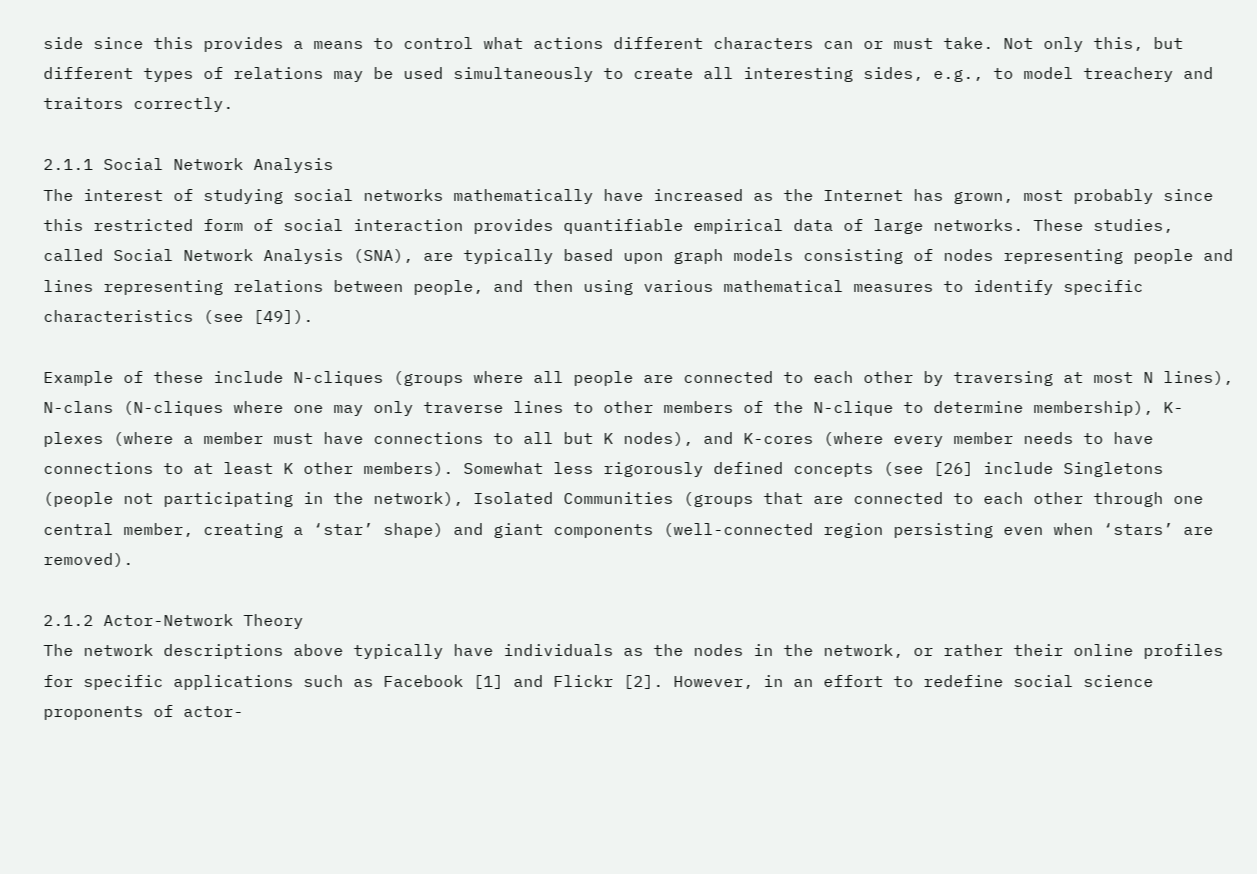side since this provides a means to control what actions different characters can or must take. Not only this, but different types of relations may be used simultaneously to create all interesting sides, e.g., to model treachery and traitors correctly.

2.1.1 Social Network Analysis
The interest of studying social networks mathematically have increased as the Internet has grown, most probably since this restricted form of social interaction provides quantifiable empirical data of large networks. These studies, called Social Network Analysis (SNA), are typically based upon graph models consisting of nodes representing people and lines representing relations between people, and then using various mathematical measures to identify specific characteristics (see [49]).

Example of these include N-cliques (groups where all people are connected to each other by traversing at most N lines), N-clans (N-cliques where one may only traverse lines to other members of the N-clique to determine membership), K-plexes (where a member must have connections to all but K nodes), and K-cores (where every member needs to have connections to at least K other members). Somewhat less rigorously defined concepts (see [26] include Singletons (people not participating in the network), Isolated Communities (groups that are connected to each other through one central member, creating a ‘star’ shape) and giant components (well-connected region persisting even when ‘stars’ are removed).

2.1.2 Actor-Network Theory
The network descriptions above typically have individuals as the nodes in the network, or rather their online profiles for specific applications such as Facebook [1] and Flickr [2]. However, in an effort to redefine social science proponents of actor-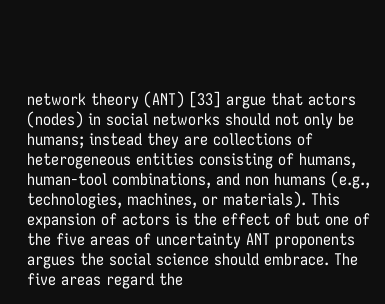network theory (ANT) [33] argue that actors (nodes) in social networks should not only be humans; instead they are collections of heterogeneous entities consisting of humans, human-tool combinations, and non humans (e.g., technologies, machines, or materials). This expansion of actors is the effect of but one of the five areas of uncertainty ANT proponents argues the social science should embrace. The five areas regard the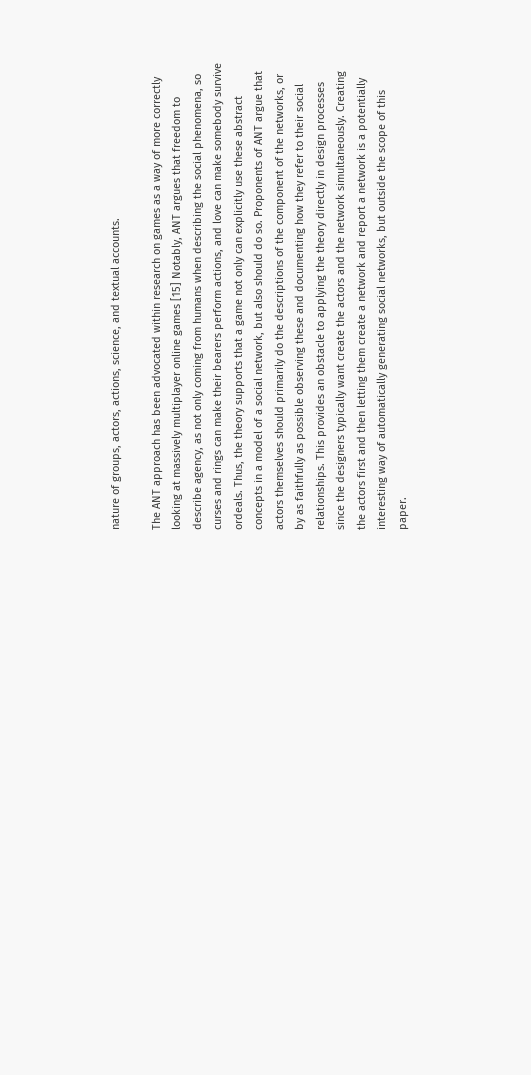nature of groups, actors, actions, science, and textual accounts.

The ANT approach has been advocated within research on games as a way of more correctly looking at massively multiplayer online games [15] Notably, ANT argues that freedom to describe agency, as not only coming from humans when describing the social phenomena, so curses and rings can make their bearers perform actions, and love can make somebody survive ordeals. Thus, the theory supports that a game not only can explicitly use these abstract concepts in a model of a social network, but also should do so. Proponents of ANT argue that actors themselves should primarily do the descriptions of the component of the networks, or by as faithfully as possible observing these and documenting how they refer to their social relationships. This provides an obstacle to applying the theory directly in design processes since the designers typically want create the actors and the network simultaneously. Creating the actors first and then letting them create a network and report a network is a potentially interesting way of automatically generating social networks, but outside the scope of this paper.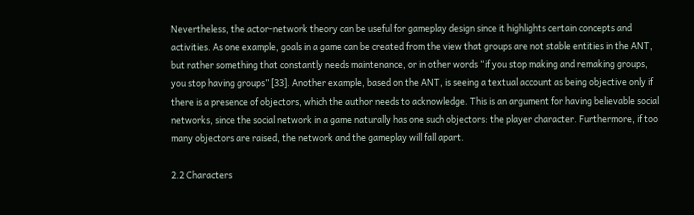Nevertheless, the actor-network theory can be useful for gameplay design since it highlights certain concepts and activities. As one example, goals in a game can be created from the view that groups are not stable entities in the ANT, but rather something that constantly needs maintenance, or in other words “if you stop making and remaking groups, you stop having groups” [33]. Another example, based on the ANT, is seeing a textual account as being objective only if there is a presence of objectors, which the author needs to acknowledge. This is an argument for having believable social networks, since the social network in a game naturally has one such objectors: the player character. Furthermore, if too many objectors are raised, the network and the gameplay will fall apart.

2.2 Characters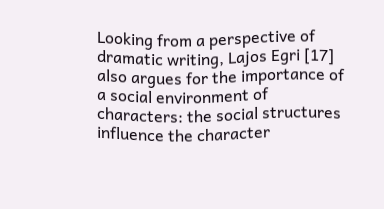Looking from a perspective of dramatic writing, Lajos Egri [17] also argues for the importance of a social environment of characters: the social structures influence the character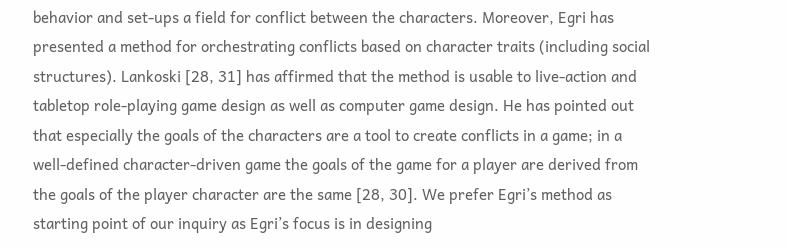behavior and set-ups a field for conflict between the characters. Moreover, Egri has presented a method for orchestrating conflicts based on character traits (including social structures). Lankoski [28, 31] has affirmed that the method is usable to live-action and tabletop role-playing game design as well as computer game design. He has pointed out that especially the goals of the characters are a tool to create conflicts in a game; in a well-defined character-driven game the goals of the game for a player are derived from the goals of the player character are the same [28, 30]. We prefer Egri’s method as starting point of our inquiry as Egri’s focus is in designing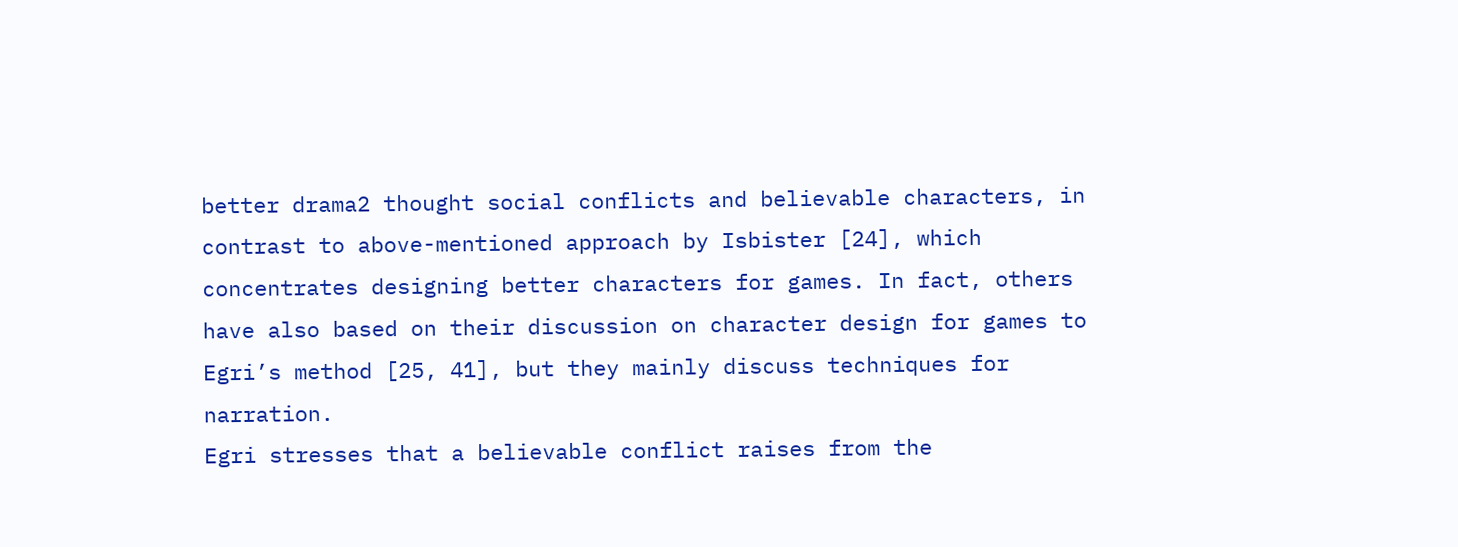better drama2 thought social conflicts and believable characters, in contrast to above-mentioned approach by Isbister [24], which concentrates designing better characters for games. In fact, others have also based on their discussion on character design for games to Egri’s method [25, 41], but they mainly discuss techniques for narration.
Egri stresses that a believable conflict raises from the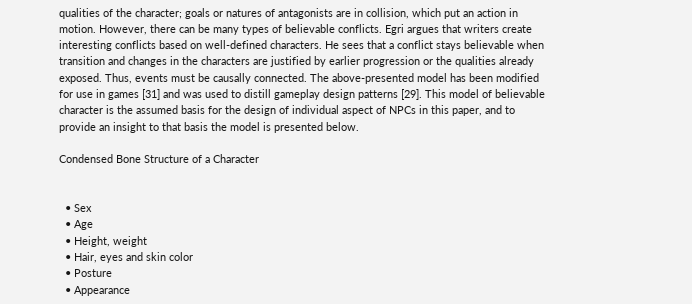qualities of the character; goals or natures of antagonists are in collision, which put an action in motion. However, there can be many types of believable conflicts. Egri argues that writers create interesting conflicts based on well-defined characters. He sees that a conflict stays believable when transition and changes in the characters are justified by earlier progression or the qualities already exposed. Thus, events must be causally connected. The above-presented model has been modified for use in games [31] and was used to distill gameplay design patterns [29]. This model of believable character is the assumed basis for the design of individual aspect of NPCs in this paper, and to provide an insight to that basis the model is presented below.

Condensed Bone Structure of a Character


  • Sex
  • Age
  • Height, weight
  • Hair, eyes and skin color
  • Posture
  • Appearance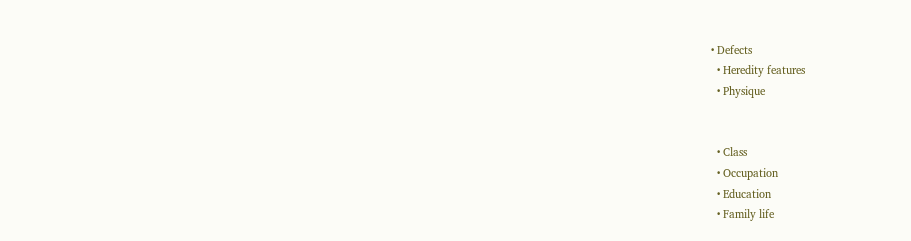• Defects
  • Heredity features
  • Physique


  • Class
  • Occupation
  • Education
  • Family life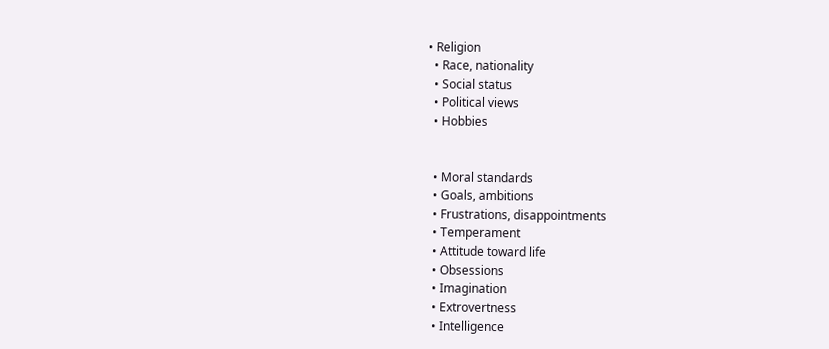• Religion
  • Race, nationality
  • Social status
  • Political views
  • Hobbies


  • Moral standards
  • Goals, ambitions
  • Frustrations, disappointments
  • Temperament
  • Attitude toward life
  • Obsessions
  • Imagination
  • Extrovertness
  • Intelligence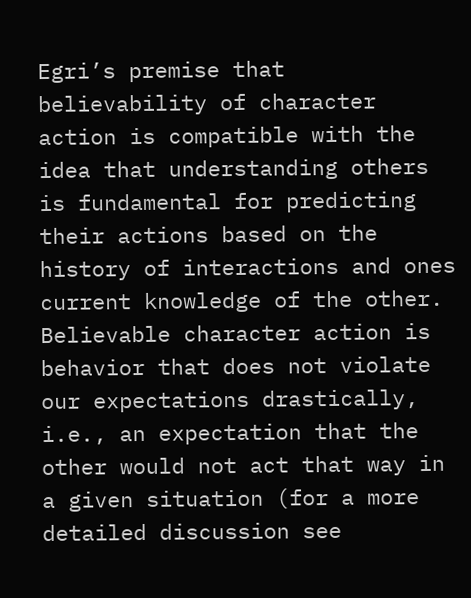Egri’s premise that believability of character action is compatible with the idea that understanding others is fundamental for predicting their actions based on the history of interactions and ones current knowledge of the other. Believable character action is behavior that does not violate our expectations drastically, i.e., an expectation that the other would not act that way in a given situation (for a more detailed discussion see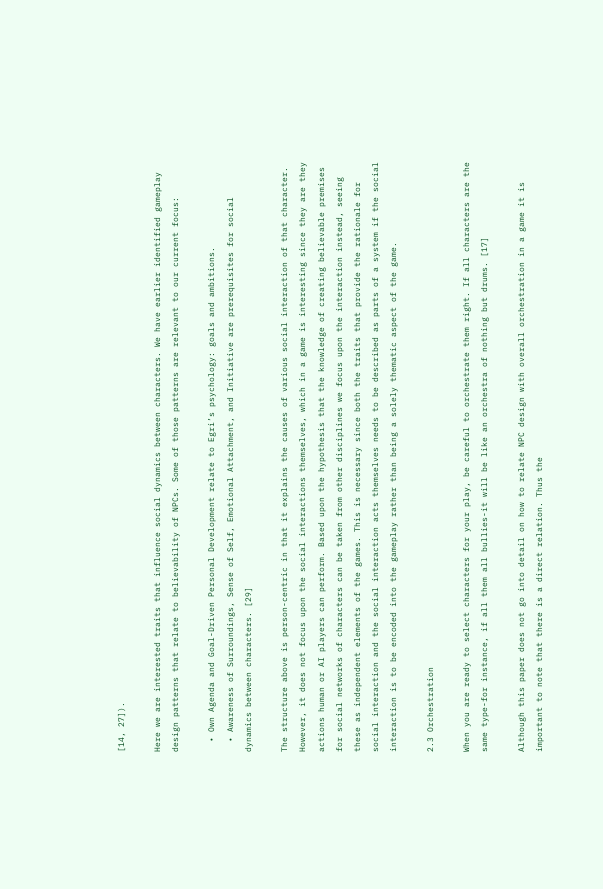[14, 27]).

Here we are interested traits that influence social dynamics between characters. We have earlier identified gameplay design patterns that relate to believability of NPCs. Some of those patterns are relevant to our current focus:

  • Own Agenda and Goal-Driven Personal Development relate to Egri’s psychology: goals and ambitions.
  • Awareness of Surroundings, Sense of Self, Emotional Attachment, and Initiative are prerequisites for social dynamics between characters. [29]

The structure above is person-centric in that it explains the causes of various social interaction of that character. However, it does not focus upon the social interactions themselves, which in a game is interesting since they are they actions human or AI players can perform. Based upon the hypothesis that the knowledge of creating believable premises for social networks of characters can be taken from other disciplines we focus upon the interaction instead, seeing these as independent elements of the games. This is necessary since both the traits that provide the rationale for social interaction and the social interaction acts themselves needs to be described as parts of a system if the social interaction is to be encoded into the gameplay rather than being a solely thematic aspect of the game.

2.3 Orchestration

When you are ready to select characters for your play, be careful to orchestrate them right. If all characters are the same type-for instance, if all them all bullies-it will be like an orchestra of nothing but drums. [17]

Although this paper does not go into detail on how to relate NPC design with overall orchestration in a game it is important to note that there is a direct relation. Thus the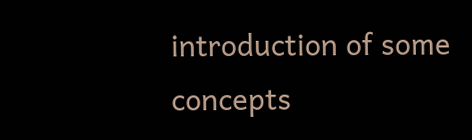introduction of some concepts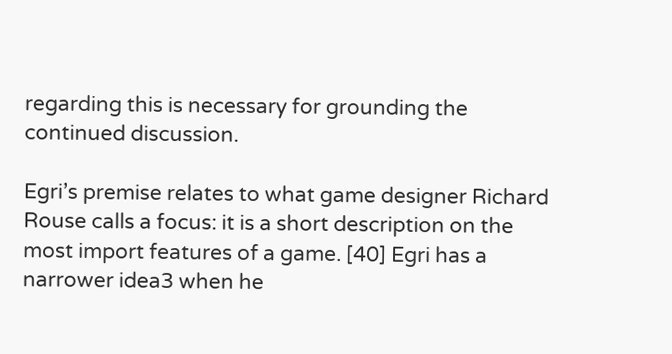regarding this is necessary for grounding the continued discussion.

Egri’s premise relates to what game designer Richard Rouse calls a focus: it is a short description on the most import features of a game. [40] Egri has a narrower idea3 when he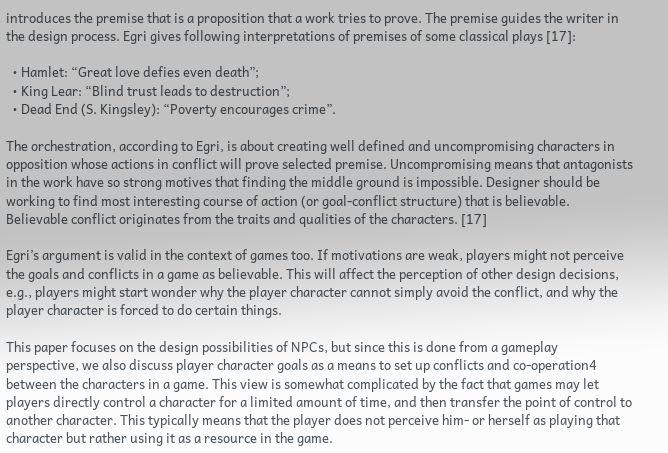introduces the premise that is a proposition that a work tries to prove. The premise guides the writer in the design process. Egri gives following interpretations of premises of some classical plays [17]:

  • Hamlet: “Great love defies even death”;
  • King Lear: “Blind trust leads to destruction”;
  • Dead End (S. Kingsley): “Poverty encourages crime”.

The orchestration, according to Egri, is about creating well defined and uncompromising characters in opposition whose actions in conflict will prove selected premise. Uncompromising means that antagonists in the work have so strong motives that finding the middle ground is impossible. Designer should be working to find most interesting course of action (or goal-conflict structure) that is believable. Believable conflict originates from the traits and qualities of the characters. [17]

Egri’s argument is valid in the context of games too. If motivations are weak, players might not perceive the goals and conflicts in a game as believable. This will affect the perception of other design decisions, e.g., players might start wonder why the player character cannot simply avoid the conflict, and why the player character is forced to do certain things.

This paper focuses on the design possibilities of NPCs, but since this is done from a gameplay perspective, we also discuss player character goals as a means to set up conflicts and co-operation4 between the characters in a game. This view is somewhat complicated by the fact that games may let players directly control a character for a limited amount of time, and then transfer the point of control to another character. This typically means that the player does not perceive him- or herself as playing that character but rather using it as a resource in the game.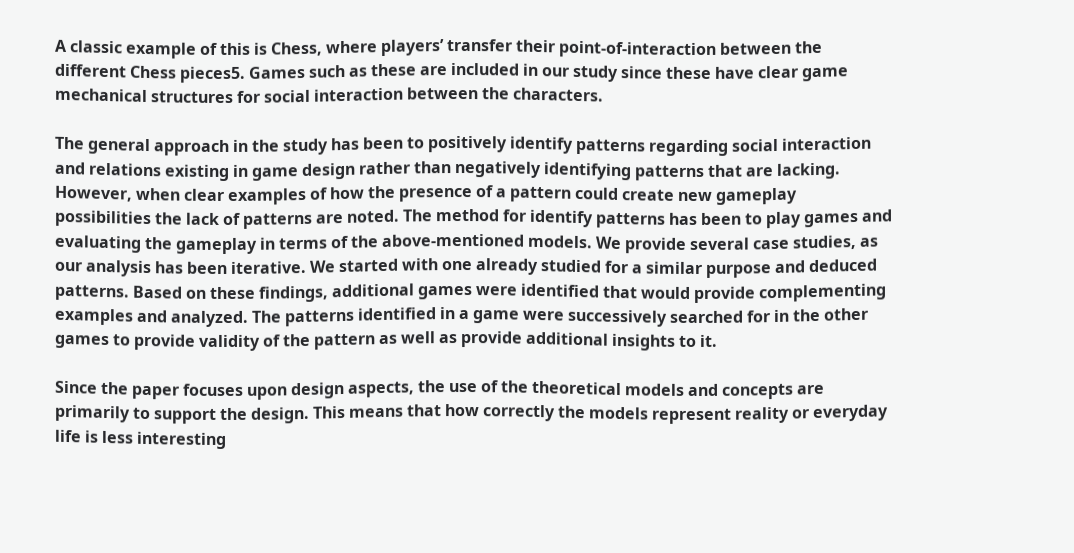A classic example of this is Chess, where players’ transfer their point-of-interaction between the different Chess pieces5. Games such as these are included in our study since these have clear game mechanical structures for social interaction between the characters.

The general approach in the study has been to positively identify patterns regarding social interaction and relations existing in game design rather than negatively identifying patterns that are lacking. However, when clear examples of how the presence of a pattern could create new gameplay possibilities the lack of patterns are noted. The method for identify patterns has been to play games and evaluating the gameplay in terms of the above-mentioned models. We provide several case studies, as our analysis has been iterative. We started with one already studied for a similar purpose and deduced patterns. Based on these findings, additional games were identified that would provide complementing examples and analyzed. The patterns identified in a game were successively searched for in the other games to provide validity of the pattern as well as provide additional insights to it.

Since the paper focuses upon design aspects, the use of the theoretical models and concepts are primarily to support the design. This means that how correctly the models represent reality or everyday life is less interesting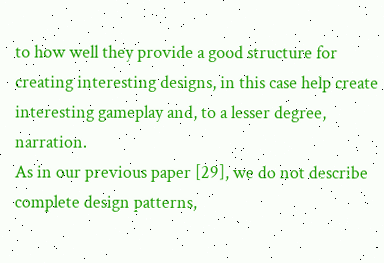to how well they provide a good structure for creating interesting designs, in this case help create interesting gameplay and, to a lesser degree, narration.
As in our previous paper [29], we do not describe complete design patterns,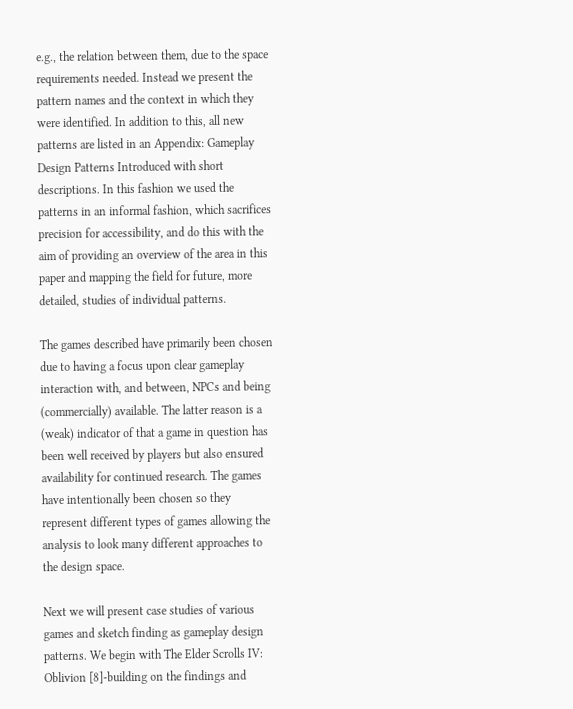e.g., the relation between them, due to the space requirements needed. Instead we present the pattern names and the context in which they were identified. In addition to this, all new patterns are listed in an Appendix: Gameplay Design Patterns Introduced with short descriptions. In this fashion we used the patterns in an informal fashion, which sacrifices precision for accessibility, and do this with the aim of providing an overview of the area in this paper and mapping the field for future, more detailed, studies of individual patterns.

The games described have primarily been chosen due to having a focus upon clear gameplay interaction with, and between, NPCs and being (commercially) available. The latter reason is a (weak) indicator of that a game in question has been well received by players but also ensured availability for continued research. The games have intentionally been chosen so they represent different types of games allowing the analysis to look many different approaches to the design space.

Next we will present case studies of various games and sketch finding as gameplay design patterns. We begin with The Elder Scrolls IV: Oblivion [8]-building on the findings and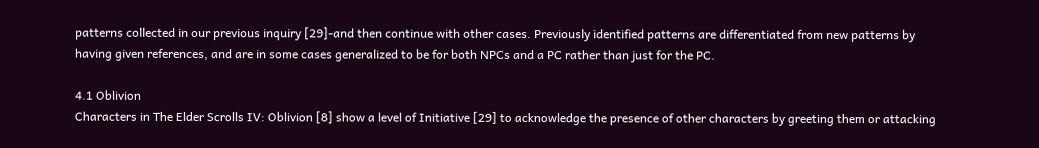patterns collected in our previous inquiry [29]-and then continue with other cases. Previously identified patterns are differentiated from new patterns by having given references, and are in some cases generalized to be for both NPCs and a PC rather than just for the PC.

4.1 Oblivion
Characters in The Elder Scrolls IV: Oblivion [8] show a level of Initiative [29] to acknowledge the presence of other characters by greeting them or attacking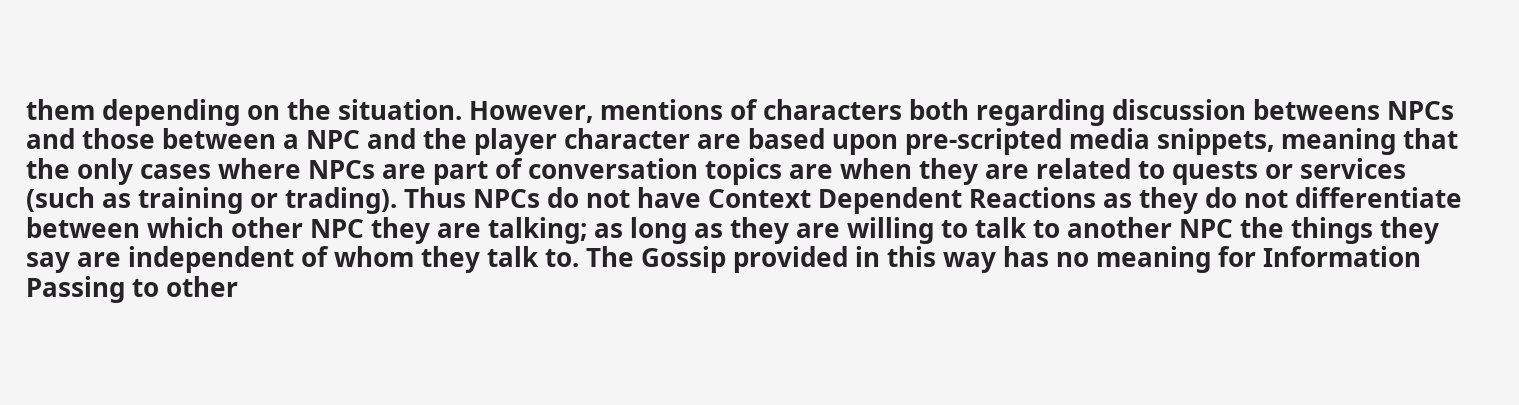them depending on the situation. However, mentions of characters both regarding discussion betweens NPCs and those between a NPC and the player character are based upon pre-scripted media snippets, meaning that the only cases where NPCs are part of conversation topics are when they are related to quests or services (such as training or trading). Thus NPCs do not have Context Dependent Reactions as they do not differentiate between which other NPC they are talking; as long as they are willing to talk to another NPC the things they say are independent of whom they talk to. The Gossip provided in this way has no meaning for Information Passing to other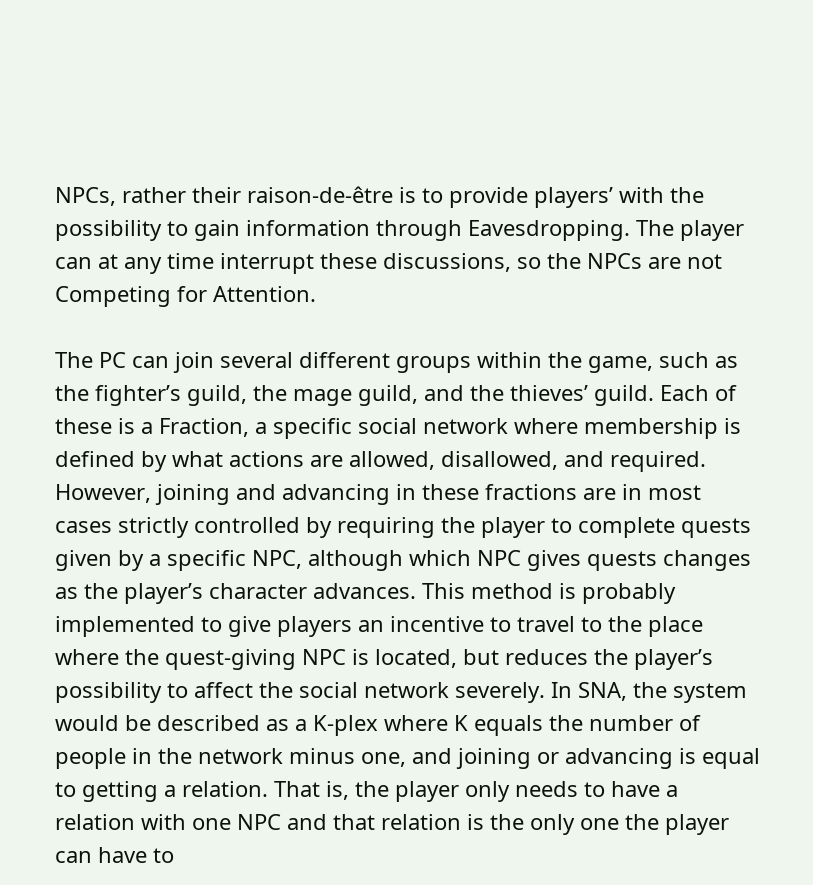NPCs, rather their raison-de-être is to provide players’ with the possibility to gain information through Eavesdropping. The player can at any time interrupt these discussions, so the NPCs are not Competing for Attention.

The PC can join several different groups within the game, such as the fighter’s guild, the mage guild, and the thieves’ guild. Each of these is a Fraction, a specific social network where membership is defined by what actions are allowed, disallowed, and required. However, joining and advancing in these fractions are in most cases strictly controlled by requiring the player to complete quests given by a specific NPC, although which NPC gives quests changes as the player’s character advances. This method is probably implemented to give players an incentive to travel to the place where the quest-giving NPC is located, but reduces the player’s possibility to affect the social network severely. In SNA, the system would be described as a K-plex where K equals the number of people in the network minus one, and joining or advancing is equal to getting a relation. That is, the player only needs to have a relation with one NPC and that relation is the only one the player can have to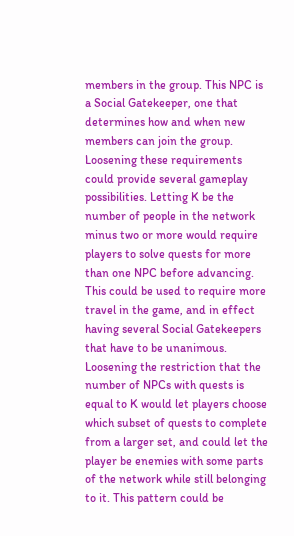members in the group. This NPC is a Social Gatekeeper, one that determines how and when new members can join the group. Loosening these requirements could provide several gameplay possibilities. Letting K be the number of people in the network minus two or more would require players to solve quests for more than one NPC before advancing. This could be used to require more travel in the game, and in effect having several Social Gatekeepers that have to be unanimous. Loosening the restriction that the number of NPCs with quests is equal to K would let players choose which subset of quests to complete from a larger set, and could let the player be enemies with some parts of the network while still belonging to it. This pattern could be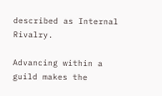described as Internal Rivalry.

Advancing within a guild makes the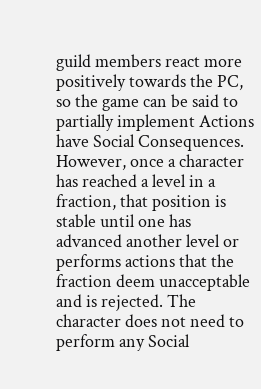guild members react more positively towards the PC, so the game can be said to partially implement Actions have Social Consequences. However, once a character has reached a level in a fraction, that position is stable until one has advanced another level or performs actions that the fraction deem unacceptable and is rejected. The character does not need to perform any Social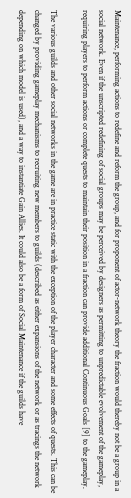Maintenance, performing actions to redefine and reform the group, and for proponent of actor-network theory the fraction would thereby not be a group in a social network. Even if the unscripted redefining of social groups may be perceived by designers as permitting to unpredictable evolvement of the gameplay, requiring players to perform actions or complete quests to maintain their position in a fraction can provide additional Continuous Goals [9] to the gameplay.

The various guilds and other social networks in the game are in practice static with the exception of the player character and some effects of quests. This can be changed by providing gameplay mechanisms to recruiting new members to guilds (described as either expansions of the network or as tracings the network depending on which model is used), and a way to instantiate Gain Allies. It could also be a form of Social Maintenance if the guilds have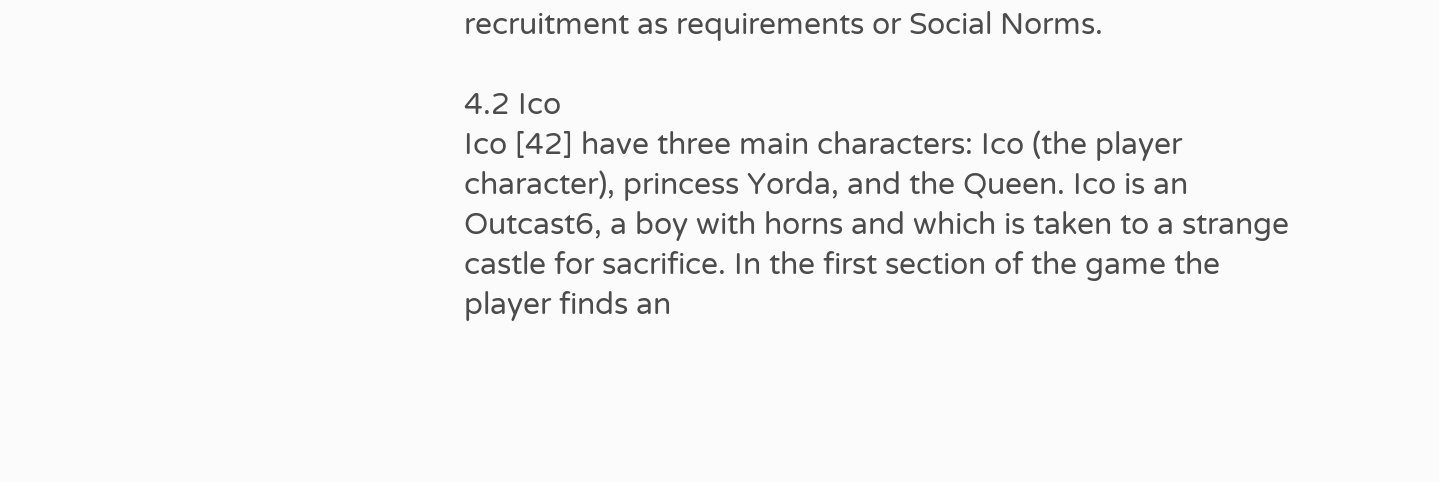recruitment as requirements or Social Norms.

4.2 Ico
Ico [42] have three main characters: Ico (the player character), princess Yorda, and the Queen. Ico is an Outcast6, a boy with horns and which is taken to a strange castle for sacrifice. In the first section of the game the player finds an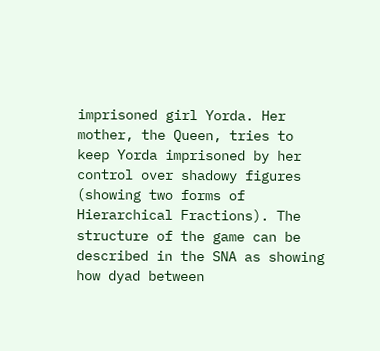imprisoned girl Yorda. Her mother, the Queen, tries to keep Yorda imprisoned by her control over shadowy figures (showing two forms of Hierarchical Fractions). The structure of the game can be described in the SNA as showing how dyad between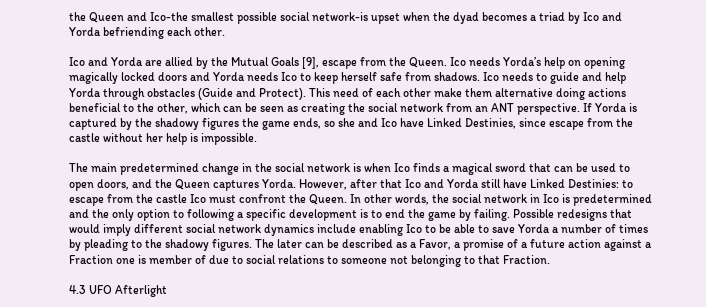the Queen and Ico-the smallest possible social network-is upset when the dyad becomes a triad by Ico and Yorda befriending each other.

Ico and Yorda are allied by the Mutual Goals [9], escape from the Queen. Ico needs Yorda’s help on opening magically locked doors and Yorda needs Ico to keep herself safe from shadows. Ico needs to guide and help Yorda through obstacles (Guide and Protect). This need of each other make them alternative doing actions beneficial to the other, which can be seen as creating the social network from an ANT perspective. If Yorda is captured by the shadowy figures the game ends, so she and Ico have Linked Destinies, since escape from the castle without her help is impossible.

The main predetermined change in the social network is when Ico finds a magical sword that can be used to open doors, and the Queen captures Yorda. However, after that Ico and Yorda still have Linked Destinies: to escape from the castle Ico must confront the Queen. In other words, the social network in Ico is predetermined and the only option to following a specific development is to end the game by failing. Possible redesigns that would imply different social network dynamics include enabling Ico to be able to save Yorda a number of times by pleading to the shadowy figures. The later can be described as a Favor, a promise of a future action against a Fraction one is member of due to social relations to someone not belonging to that Fraction.

4.3 UFO Afterlight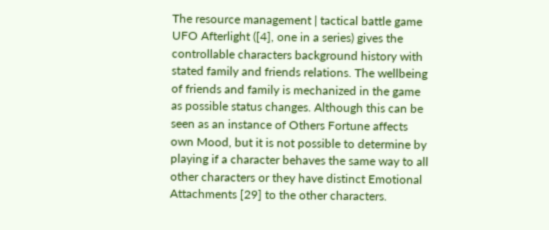The resource management | tactical battle game UFO Afterlight ([4], one in a series) gives the controllable characters background history with stated family and friends relations. The wellbeing of friends and family is mechanized in the game as possible status changes. Although this can be seen as an instance of Others Fortune affects own Mood, but it is not possible to determine by playing if a character behaves the same way to all other characters or they have distinct Emotional Attachments [29] to the other characters.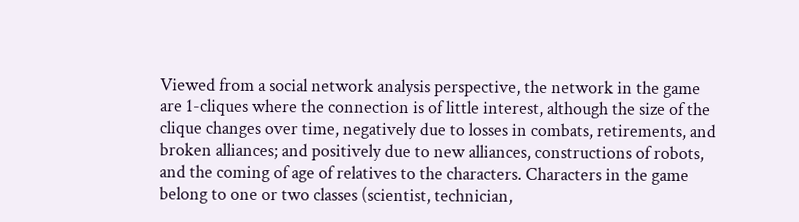Viewed from a social network analysis perspective, the network in the game are 1-cliques where the connection is of little interest, although the size of the clique changes over time, negatively due to losses in combats, retirements, and broken alliances; and positively due to new alliances, constructions of robots, and the coming of age of relatives to the characters. Characters in the game belong to one or two classes (scientist, technician,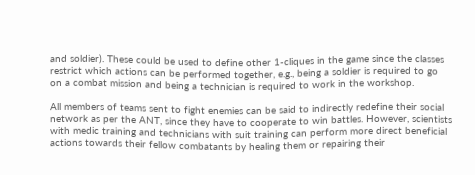and soldier). These could be used to define other 1-cliques in the game since the classes restrict which actions can be performed together, e.g., being a soldier is required to go on a combat mission and being a technician is required to work in the workshop.

All members of teams sent to fight enemies can be said to indirectly redefine their social network as per the ANT, since they have to cooperate to win battles. However, scientists with medic training and technicians with suit training can perform more direct beneficial actions towards their fellow combatants by healing them or repairing their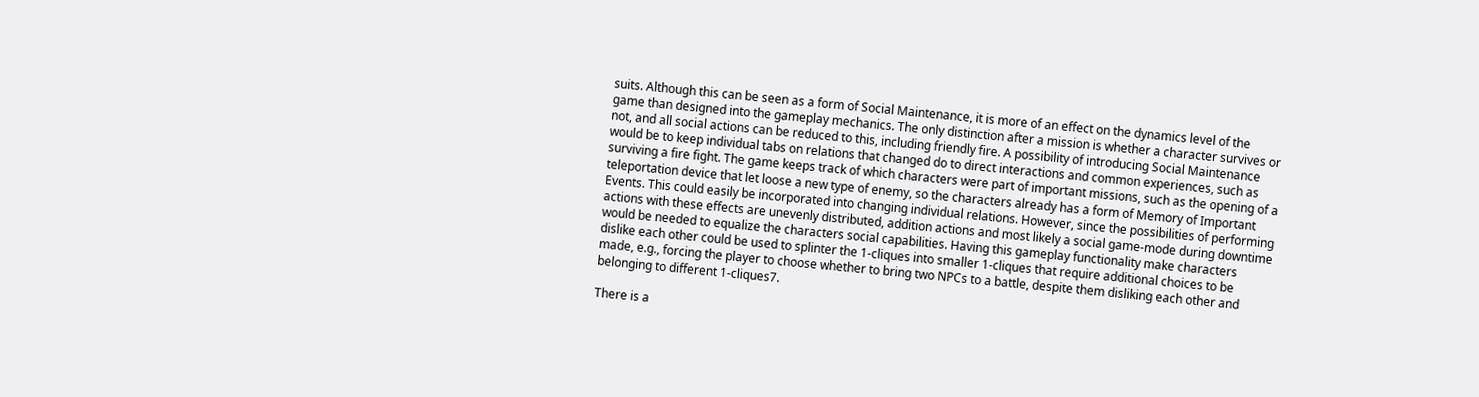suits. Although this can be seen as a form of Social Maintenance, it is more of an effect on the dynamics level of the game than designed into the gameplay mechanics. The only distinction after a mission is whether a character survives or not, and all social actions can be reduced to this, including friendly fire. A possibility of introducing Social Maintenance would be to keep individual tabs on relations that changed do to direct interactions and common experiences, such as surviving a fire fight. The game keeps track of which characters were part of important missions, such as the opening of a teleportation device that let loose a new type of enemy, so the characters already has a form of Memory of Important Events. This could easily be incorporated into changing individual relations. However, since the possibilities of performing actions with these effects are unevenly distributed, addition actions and most likely a social game-mode during downtime would be needed to equalize the characters social capabilities. Having this gameplay functionality make characters dislike each other could be used to splinter the 1-cliques into smaller 1-cliques that require additional choices to be made, e.g., forcing the player to choose whether to bring two NPCs to a battle, despite them disliking each other and belonging to different 1-cliques7.

There is a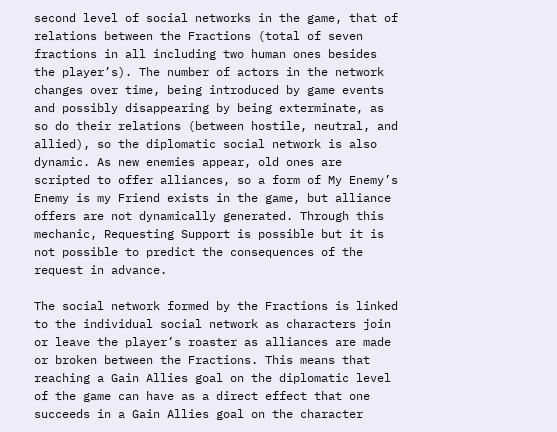second level of social networks in the game, that of relations between the Fractions (total of seven fractions in all including two human ones besides the player’s). The number of actors in the network changes over time, being introduced by game events and possibly disappearing by being exterminate, as so do their relations (between hostile, neutral, and allied), so the diplomatic social network is also dynamic. As new enemies appear, old ones are scripted to offer alliances, so a form of My Enemy’s Enemy is my Friend exists in the game, but alliance offers are not dynamically generated. Through this mechanic, Requesting Support is possible but it is not possible to predict the consequences of the request in advance.

The social network formed by the Fractions is linked to the individual social network as characters join or leave the player’s roaster as alliances are made or broken between the Fractions. This means that reaching a Gain Allies goal on the diplomatic level of the game can have as a direct effect that one succeeds in a Gain Allies goal on the character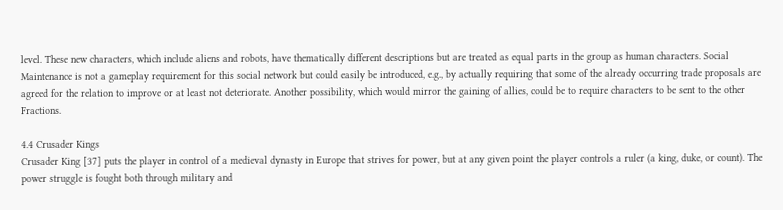level. These new characters, which include aliens and robots, have thematically different descriptions but are treated as equal parts in the group as human characters. Social Maintenance is not a gameplay requirement for this social network but could easily be introduced, e.g., by actually requiring that some of the already occurring trade proposals are agreed for the relation to improve or at least not deteriorate. Another possibility, which would mirror the gaining of allies, could be to require characters to be sent to the other Fractions.

4.4 Crusader Kings
Crusader King [37] puts the player in control of a medieval dynasty in Europe that strives for power, but at any given point the player controls a ruler (a king, duke, or count). The power struggle is fought both through military and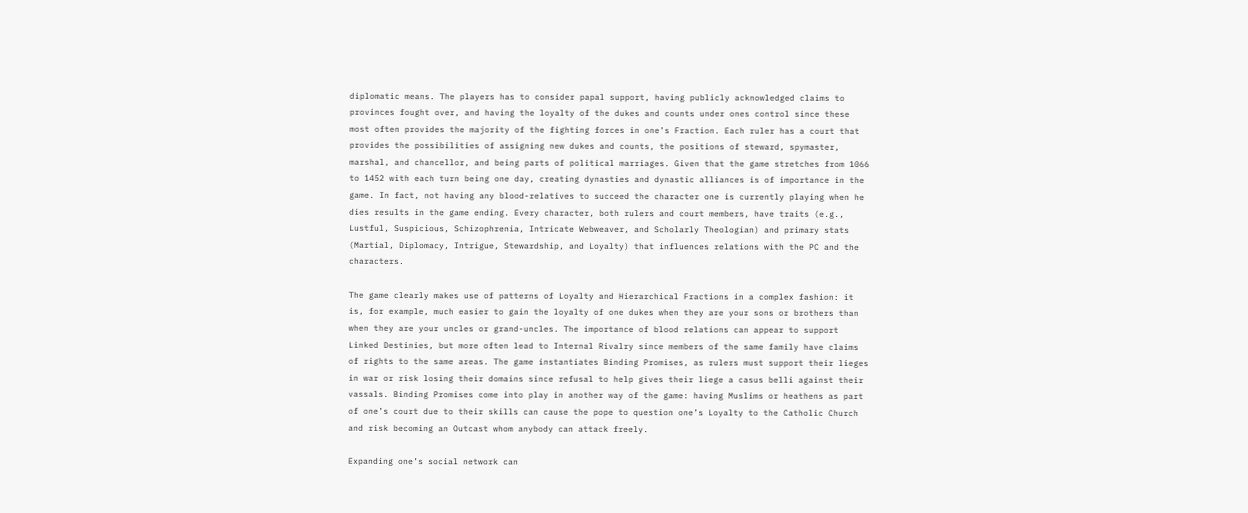diplomatic means. The players has to consider papal support, having publicly acknowledged claims to provinces fought over, and having the loyalty of the dukes and counts under ones control since these most often provides the majority of the fighting forces in one’s Fraction. Each ruler has a court that provides the possibilities of assigning new dukes and counts, the positions of steward, spymaster, marshal, and chancellor, and being parts of political marriages. Given that the game stretches from 1066 to 1452 with each turn being one day, creating dynasties and dynastic alliances is of importance in the game. In fact, not having any blood-relatives to succeed the character one is currently playing when he dies results in the game ending. Every character, both rulers and court members, have traits (e.g., Lustful, Suspicious, Schizophrenia, Intricate Webweaver, and Scholarly Theologian) and primary stats (Martial, Diplomacy, Intrigue, Stewardship, and Loyalty) that influences relations with the PC and the characters.

The game clearly makes use of patterns of Loyalty and Hierarchical Fractions in a complex fashion: it is, for example, much easier to gain the loyalty of one dukes when they are your sons or brothers than when they are your uncles or grand-uncles. The importance of blood relations can appear to support Linked Destinies, but more often lead to Internal Rivalry since members of the same family have claims of rights to the same areas. The game instantiates Binding Promises, as rulers must support their lieges in war or risk losing their domains since refusal to help gives their liege a casus belli against their vassals. Binding Promises come into play in another way of the game: having Muslims or heathens as part of one’s court due to their skills can cause the pope to question one’s Loyalty to the Catholic Church and risk becoming an Outcast whom anybody can attack freely.

Expanding one’s social network can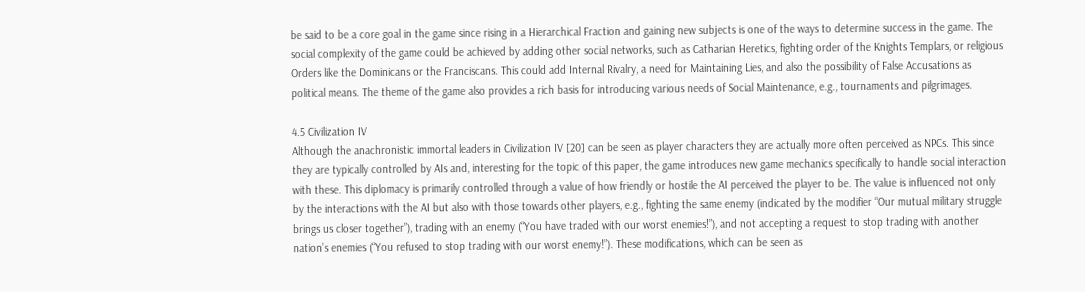be said to be a core goal in the game since rising in a Hierarchical Fraction and gaining new subjects is one of the ways to determine success in the game. The social complexity of the game could be achieved by adding other social networks, such as Catharian Heretics, fighting order of the Knights Templars, or religious Orders like the Dominicans or the Franciscans. This could add Internal Rivalry, a need for Maintaining Lies, and also the possibility of False Accusations as political means. The theme of the game also provides a rich basis for introducing various needs of Social Maintenance, e.g., tournaments and pilgrimages.

4.5 Civilization IV
Although the anachronistic immortal leaders in Civilization IV [20] can be seen as player characters they are actually more often perceived as NPCs. This since they are typically controlled by AIs and, interesting for the topic of this paper, the game introduces new game mechanics specifically to handle social interaction with these. This diplomacy is primarily controlled through a value of how friendly or hostile the AI perceived the player to be. The value is influenced not only by the interactions with the AI but also with those towards other players, e.g., fighting the same enemy (indicated by the modifier “Our mutual military struggle brings us closer together”), trading with an enemy (“You have traded with our worst enemies!”), and not accepting a request to stop trading with another nation’s enemies (“You refused to stop trading with our worst enemy!”). These modifications, which can be seen as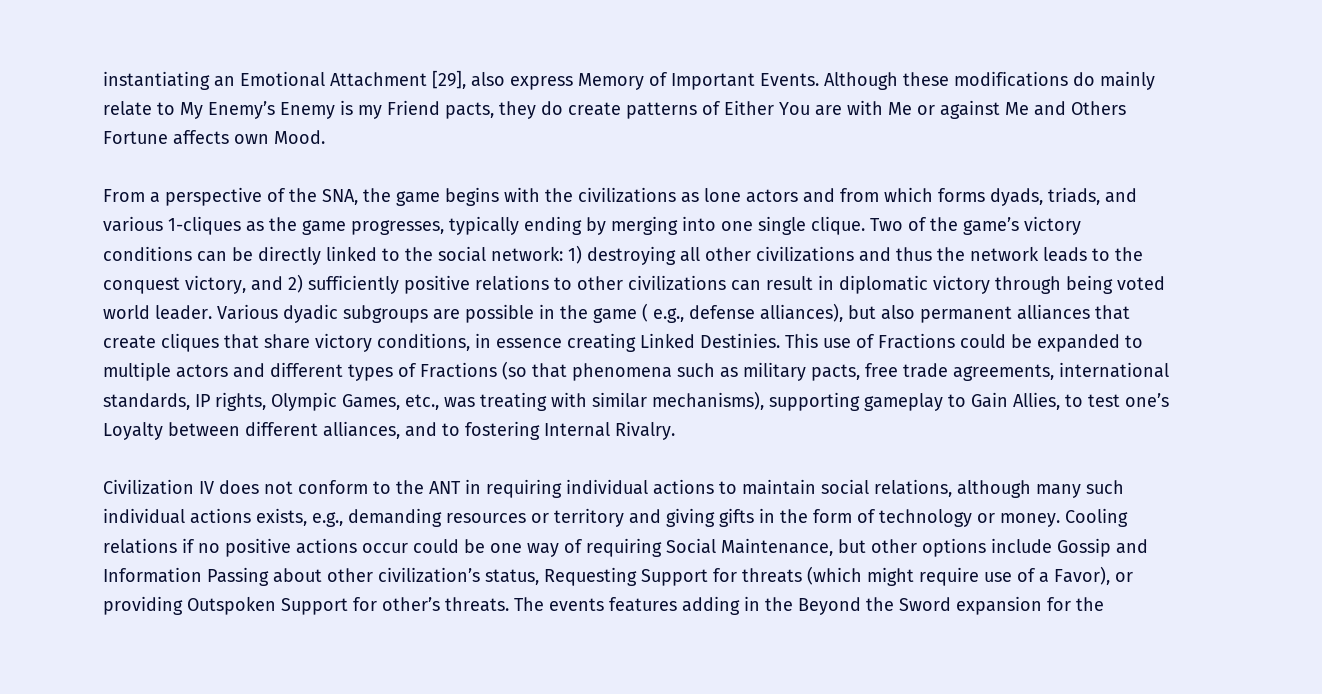instantiating an Emotional Attachment [29], also express Memory of Important Events. Although these modifications do mainly relate to My Enemy’s Enemy is my Friend pacts, they do create patterns of Either You are with Me or against Me and Others Fortune affects own Mood.

From a perspective of the SNA, the game begins with the civilizations as lone actors and from which forms dyads, triads, and various 1-cliques as the game progresses, typically ending by merging into one single clique. Two of the game’s victory conditions can be directly linked to the social network: 1) destroying all other civilizations and thus the network leads to the conquest victory, and 2) sufficiently positive relations to other civilizations can result in diplomatic victory through being voted world leader. Various dyadic subgroups are possible in the game ( e.g., defense alliances), but also permanent alliances that create cliques that share victory conditions, in essence creating Linked Destinies. This use of Fractions could be expanded to multiple actors and different types of Fractions (so that phenomena such as military pacts, free trade agreements, international standards, IP rights, Olympic Games, etc., was treating with similar mechanisms), supporting gameplay to Gain Allies, to test one’s Loyalty between different alliances, and to fostering Internal Rivalry.

Civilization IV does not conform to the ANT in requiring individual actions to maintain social relations, although many such individual actions exists, e.g., demanding resources or territory and giving gifts in the form of technology or money. Cooling relations if no positive actions occur could be one way of requiring Social Maintenance, but other options include Gossip and Information Passing about other civilization’s status, Requesting Support for threats (which might require use of a Favor), or providing Outspoken Support for other’s threats. The events features adding in the Beyond the Sword expansion for the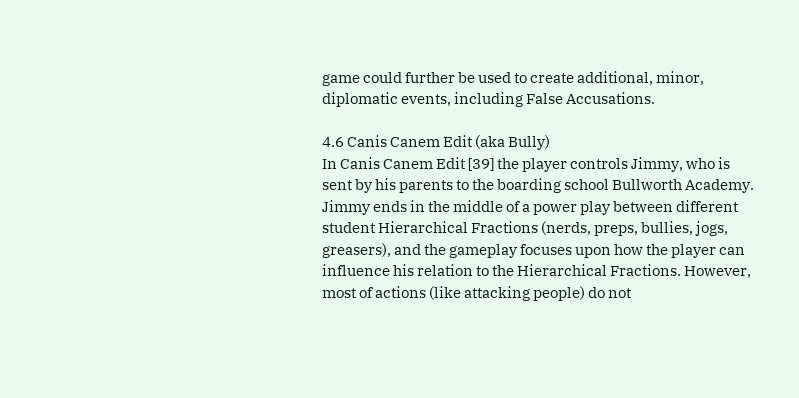game could further be used to create additional, minor, diplomatic events, including False Accusations.

4.6 Canis Canem Edit (aka Bully)
In Canis Canem Edit [39] the player controls Jimmy, who is sent by his parents to the boarding school Bullworth Academy. Jimmy ends in the middle of a power play between different student Hierarchical Fractions (nerds, preps, bullies, jogs, greasers), and the gameplay focuses upon how the player can influence his relation to the Hierarchical Fractions. However, most of actions (like attacking people) do not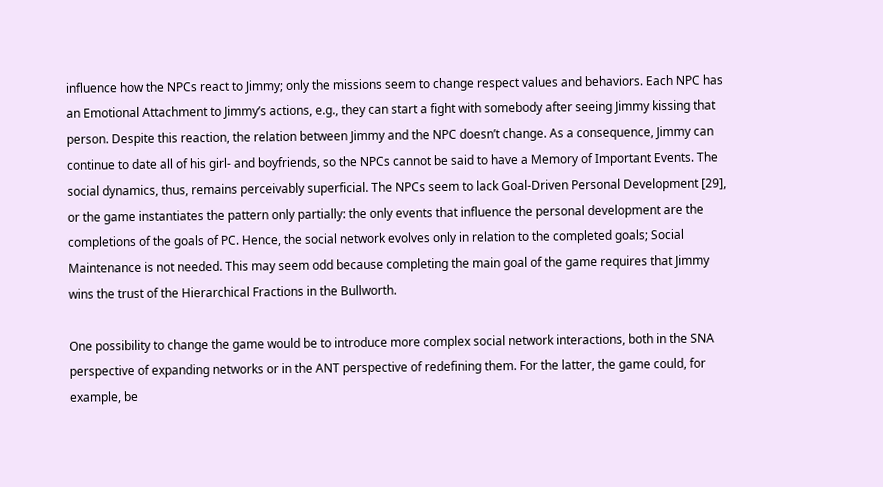influence how the NPCs react to Jimmy; only the missions seem to change respect values and behaviors. Each NPC has an Emotional Attachment to Jimmy’s actions, e.g., they can start a fight with somebody after seeing Jimmy kissing that person. Despite this reaction, the relation between Jimmy and the NPC doesn’t change. As a consequence, Jimmy can continue to date all of his girl- and boyfriends, so the NPCs cannot be said to have a Memory of Important Events. The social dynamics, thus, remains perceivably superficial. The NPCs seem to lack Goal-Driven Personal Development [29], or the game instantiates the pattern only partially: the only events that influence the personal development are the completions of the goals of PC. Hence, the social network evolves only in relation to the completed goals; Social Maintenance is not needed. This may seem odd because completing the main goal of the game requires that Jimmy wins the trust of the Hierarchical Fractions in the Bullworth.

One possibility to change the game would be to introduce more complex social network interactions, both in the SNA perspective of expanding networks or in the ANT perspective of redefining them. For the latter, the game could, for example, be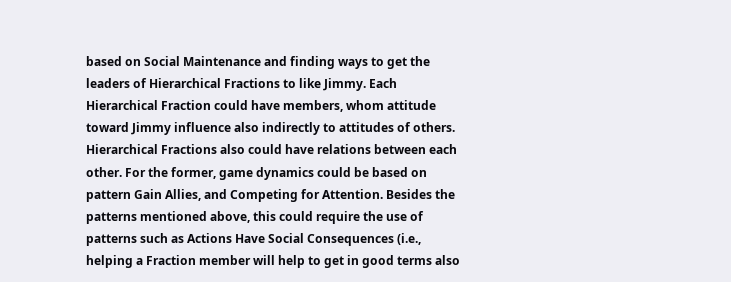based on Social Maintenance and finding ways to get the leaders of Hierarchical Fractions to like Jimmy. Each Hierarchical Fraction could have members, whom attitude toward Jimmy influence also indirectly to attitudes of others. Hierarchical Fractions also could have relations between each other. For the former, game dynamics could be based on pattern Gain Allies, and Competing for Attention. Besides the patterns mentioned above, this could require the use of patterns such as Actions Have Social Consequences (i.e., helping a Fraction member will help to get in good terms also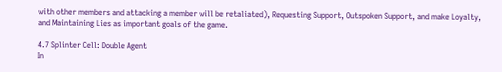with other members and attacking a member will be retaliated), Requesting Support, Outspoken Support, and make Loyalty, and Maintaining Lies as important goals of the game.

4.7 Splinter Cell: Double Agent
In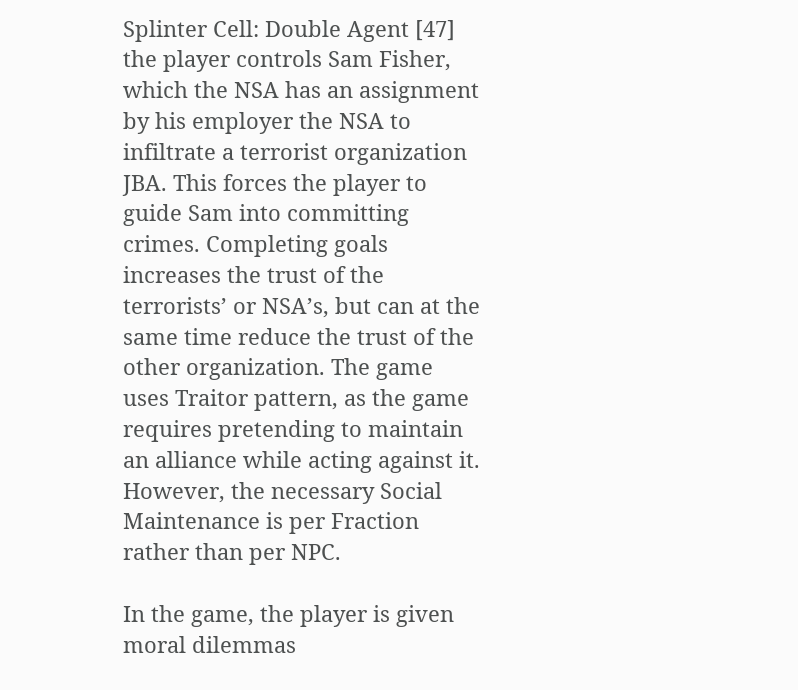Splinter Cell: Double Agent [47] the player controls Sam Fisher, which the NSA has an assignment by his employer the NSA to infiltrate a terrorist organization JBA. This forces the player to guide Sam into committing crimes. Completing goals increases the trust of the terrorists’ or NSA’s, but can at the same time reduce the trust of the other organization. The game uses Traitor pattern, as the game requires pretending to maintain an alliance while acting against it. However, the necessary Social Maintenance is per Fraction rather than per NPC.

In the game, the player is given moral dilemmas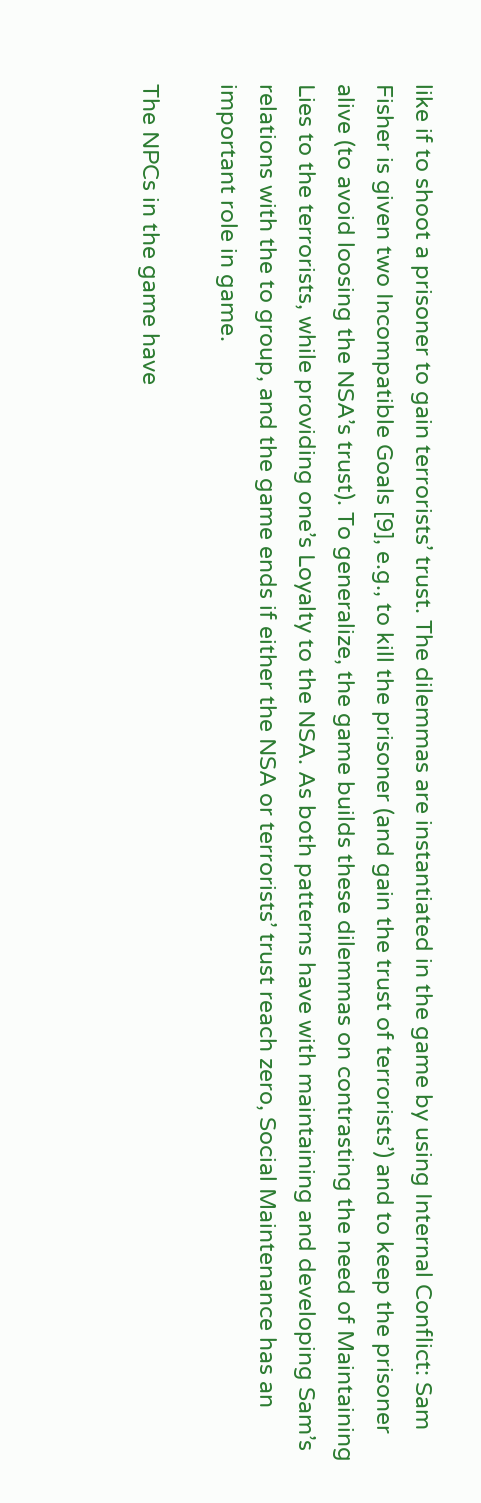like if to shoot a prisoner to gain terrorists’ trust. The dilemmas are instantiated in the game by using Internal Conflict: Sam Fisher is given two Incompatible Goals [9], e.g., to kill the prisoner (and gain the trust of terrorists’) and to keep the prisoner alive (to avoid loosing the NSA’s trust). To generalize, the game builds these dilemmas on contrasting the need of Maintaining Lies to the terrorists, while providing one’s Loyalty to the NSA. As both patterns have with maintaining and developing Sam’s relations with the to group, and the game ends if either the NSA or terrorists’ trust reach zero, Social Maintenance has an important role in game.

The NPCs in the game have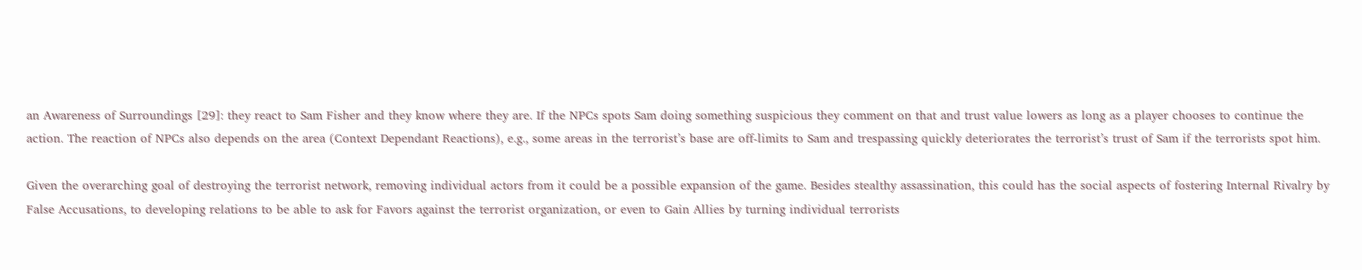an Awareness of Surroundings [29]: they react to Sam Fisher and they know where they are. If the NPCs spots Sam doing something suspicious they comment on that and trust value lowers as long as a player chooses to continue the action. The reaction of NPCs also depends on the area (Context Dependant Reactions), e.g., some areas in the terrorist’s base are off-limits to Sam and trespassing quickly deteriorates the terrorist’s trust of Sam if the terrorists spot him.

Given the overarching goal of destroying the terrorist network, removing individual actors from it could be a possible expansion of the game. Besides stealthy assassination, this could has the social aspects of fostering Internal Rivalry by False Accusations, to developing relations to be able to ask for Favors against the terrorist organization, or even to Gain Allies by turning individual terrorists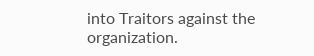into Traitors against the organization.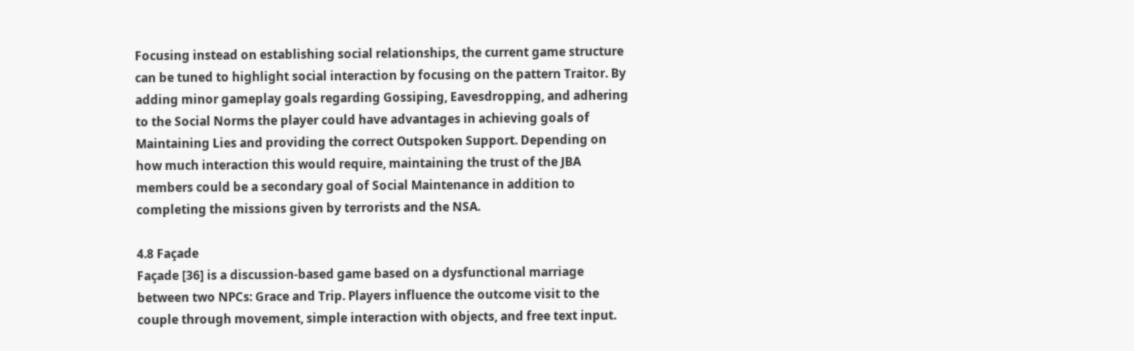Focusing instead on establishing social relationships, the current game structure can be tuned to highlight social interaction by focusing on the pattern Traitor. By adding minor gameplay goals regarding Gossiping, Eavesdropping, and adhering to the Social Norms the player could have advantages in achieving goals of Maintaining Lies and providing the correct Outspoken Support. Depending on how much interaction this would require, maintaining the trust of the JBA members could be a secondary goal of Social Maintenance in addition to completing the missions given by terrorists and the NSA.

4.8 Façade
Façade [36] is a discussion-based game based on a dysfunctional marriage between two NPCs: Grace and Trip. Players influence the outcome visit to the couple through movement, simple interaction with objects, and free text input.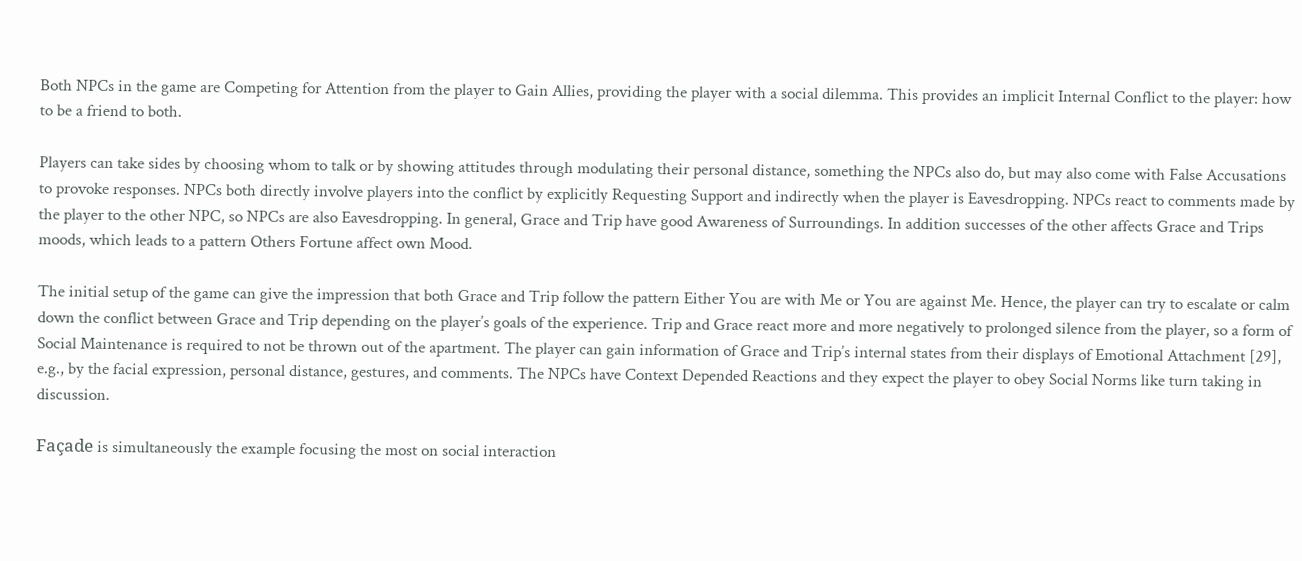Both NPCs in the game are Competing for Attention from the player to Gain Allies, providing the player with a social dilemma. This provides an implicit Internal Conflict to the player: how to be a friend to both.

Players can take sides by choosing whom to talk or by showing attitudes through modulating their personal distance, something the NPCs also do, but may also come with False Accusations to provoke responses. NPCs both directly involve players into the conflict by explicitly Requesting Support and indirectly when the player is Eavesdropping. NPCs react to comments made by the player to the other NPC, so NPCs are also Eavesdropping. In general, Grace and Trip have good Awareness of Surroundings. In addition successes of the other affects Grace and Trips moods, which leads to a pattern Others Fortune affect own Mood.

The initial setup of the game can give the impression that both Grace and Trip follow the pattern Either You are with Me or You are against Me. Hence, the player can try to escalate or calm down the conflict between Grace and Trip depending on the player’s goals of the experience. Trip and Grace react more and more negatively to prolonged silence from the player, so a form of Social Maintenance is required to not be thrown out of the apartment. The player can gain information of Grace and Trip’s internal states from their displays of Emotional Attachment [29], e.g., by the facial expression, personal distance, gestures, and comments. The NPCs have Context Depended Reactions and they expect the player to obey Social Norms like turn taking in discussion.

Façade is simultaneously the example focusing the most on social interaction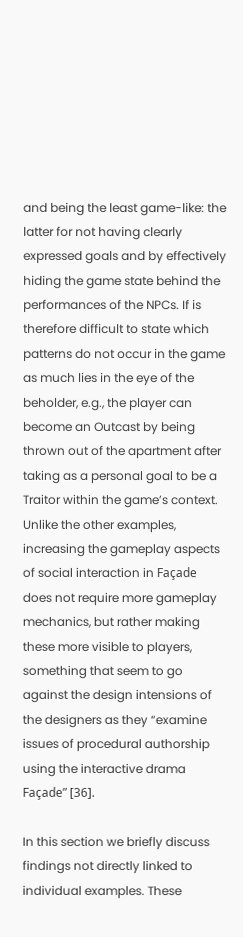and being the least game-like: the latter for not having clearly expressed goals and by effectively hiding the game state behind the performances of the NPCs. If is therefore difficult to state which patterns do not occur in the game as much lies in the eye of the beholder, e.g., the player can become an Outcast by being thrown out of the apartment after taking as a personal goal to be a Traitor within the game’s context. Unlike the other examples, increasing the gameplay aspects of social interaction in Façade does not require more gameplay mechanics, but rather making these more visible to players, something that seem to go against the design intensions of the designers as they “examine issues of procedural authorship using the interactive drama Façade” [36].

In this section we briefly discuss findings not directly linked to individual examples. These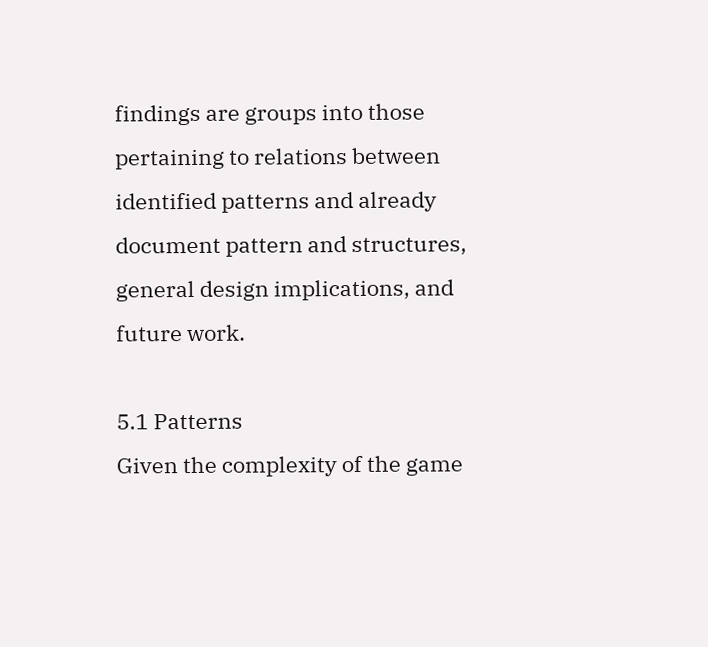findings are groups into those pertaining to relations between identified patterns and already document pattern and structures, general design implications, and future work.

5.1 Patterns
Given the complexity of the game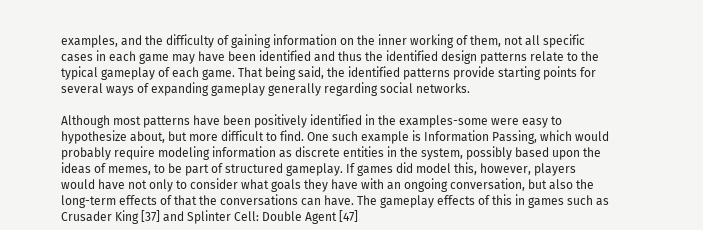examples, and the difficulty of gaining information on the inner working of them, not all specific cases in each game may have been identified and thus the identified design patterns relate to the typical gameplay of each game. That being said, the identified patterns provide starting points for several ways of expanding gameplay generally regarding social networks.

Although most patterns have been positively identified in the examples-some were easy to hypothesize about, but more difficult to find. One such example is Information Passing, which would probably require modeling information as discrete entities in the system, possibly based upon the ideas of memes, to be part of structured gameplay. If games did model this, however, players would have not only to consider what goals they have with an ongoing conversation, but also the long-term effects of that the conversations can have. The gameplay effects of this in games such as Crusader King [37] and Splinter Cell: Double Agent [47]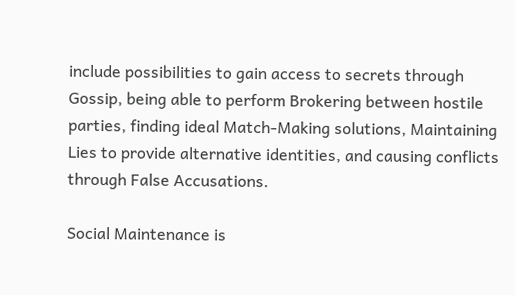include possibilities to gain access to secrets through Gossip, being able to perform Brokering between hostile parties, finding ideal Match-Making solutions, Maintaining Lies to provide alternative identities, and causing conflicts through False Accusations.

Social Maintenance is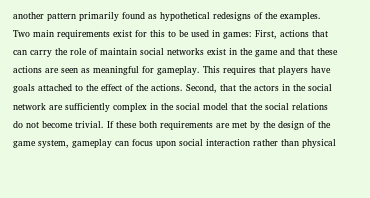another pattern primarily found as hypothetical redesigns of the examples. Two main requirements exist for this to be used in games: First, actions that can carry the role of maintain social networks exist in the game and that these actions are seen as meaningful for gameplay. This requires that players have goals attached to the effect of the actions. Second, that the actors in the social network are sufficiently complex in the social model that the social relations do not become trivial. If these both requirements are met by the design of the game system, gameplay can focus upon social interaction rather than physical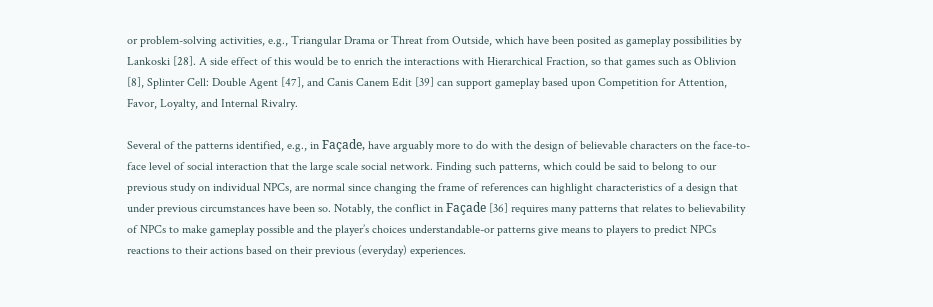or problem-solving activities, e.g., Triangular Drama or Threat from Outside, which have been posited as gameplay possibilities by Lankoski [28]. A side effect of this would be to enrich the interactions with Hierarchical Fraction, so that games such as Oblivion [8], Splinter Cell: Double Agent [47], and Canis Canem Edit [39] can support gameplay based upon Competition for Attention, Favor, Loyalty, and Internal Rivalry.

Several of the patterns identified, e.g., in Façade, have arguably more to do with the design of believable characters on the face-to-face level of social interaction that the large scale social network. Finding such patterns, which could be said to belong to our previous study on individual NPCs, are normal since changing the frame of references can highlight characteristics of a design that under previous circumstances have been so. Notably, the conflict in Façade [36] requires many patterns that relates to believability of NPCs to make gameplay possible and the player’s choices understandable-or patterns give means to players to predict NPCs reactions to their actions based on their previous (everyday) experiences.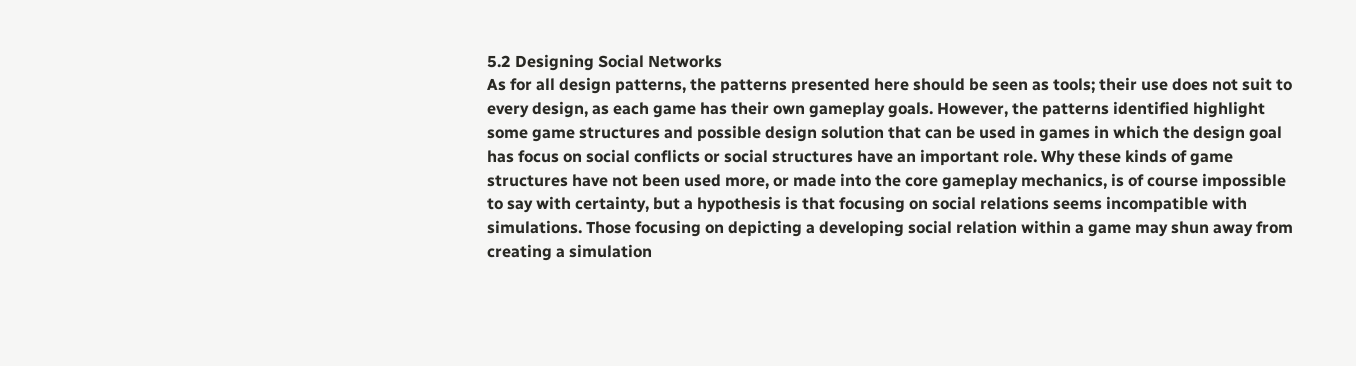5.2 Designing Social Networks
As for all design patterns, the patterns presented here should be seen as tools; their use does not suit to every design, as each game has their own gameplay goals. However, the patterns identified highlight some game structures and possible design solution that can be used in games in which the design goal has focus on social conflicts or social structures have an important role. Why these kinds of game structures have not been used more, or made into the core gameplay mechanics, is of course impossible to say with certainty, but a hypothesis is that focusing on social relations seems incompatible with simulations. Those focusing on depicting a developing social relation within a game may shun away from creating a simulation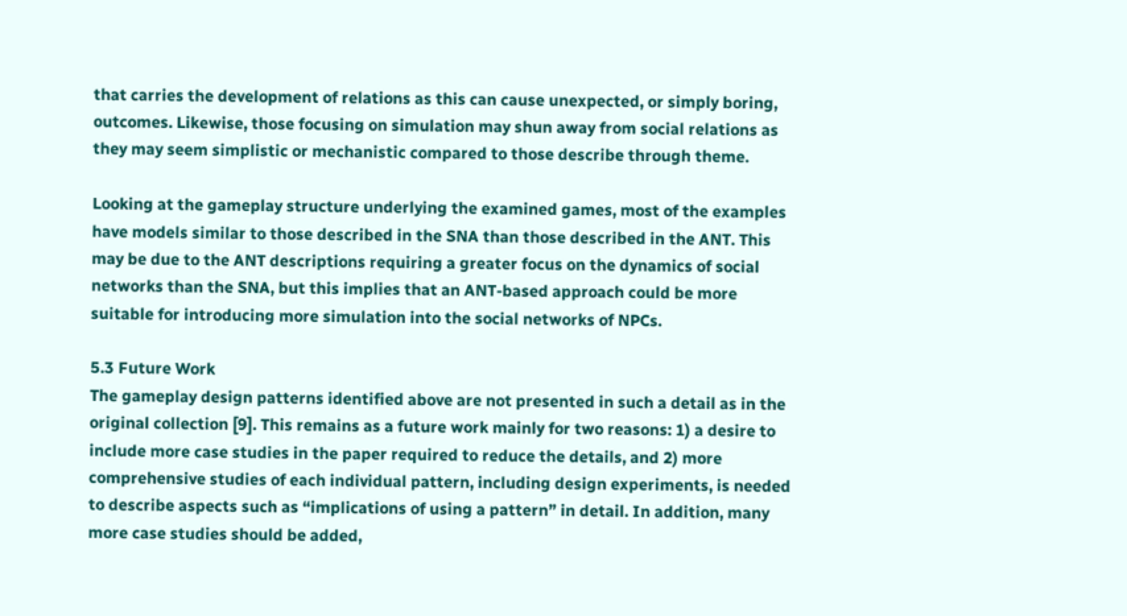that carries the development of relations as this can cause unexpected, or simply boring, outcomes. Likewise, those focusing on simulation may shun away from social relations as they may seem simplistic or mechanistic compared to those describe through theme.

Looking at the gameplay structure underlying the examined games, most of the examples have models similar to those described in the SNA than those described in the ANT. This may be due to the ANT descriptions requiring a greater focus on the dynamics of social networks than the SNA, but this implies that an ANT-based approach could be more suitable for introducing more simulation into the social networks of NPCs.

5.3 Future Work
The gameplay design patterns identified above are not presented in such a detail as in the original collection [9]. This remains as a future work mainly for two reasons: 1) a desire to include more case studies in the paper required to reduce the details, and 2) more comprehensive studies of each individual pattern, including design experiments, is needed to describe aspects such as “implications of using a pattern” in detail. In addition, many more case studies should be added,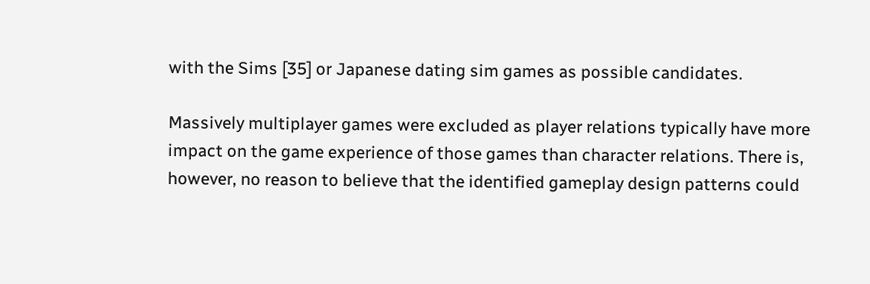with the Sims [35] or Japanese dating sim games as possible candidates.

Massively multiplayer games were excluded as player relations typically have more impact on the game experience of those games than character relations. There is, however, no reason to believe that the identified gameplay design patterns could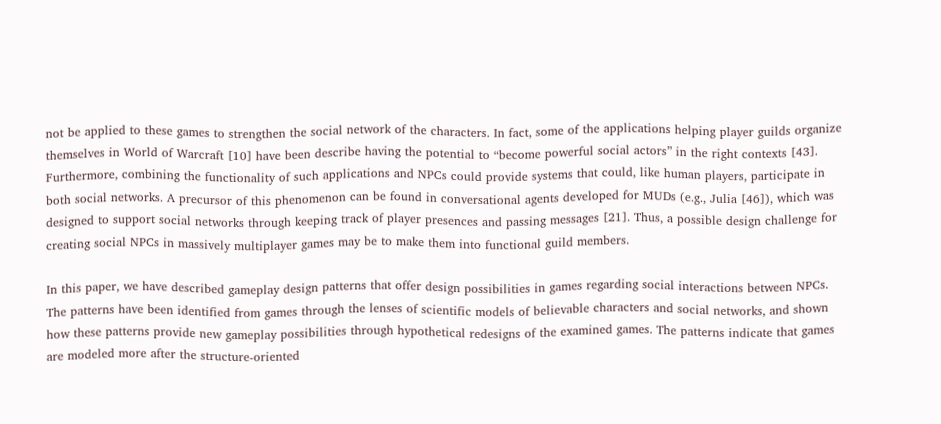not be applied to these games to strengthen the social network of the characters. In fact, some of the applications helping player guilds organize themselves in World of Warcraft [10] have been describe having the potential to “become powerful social actors” in the right contexts [43]. Furthermore, combining the functionality of such applications and NPCs could provide systems that could, like human players, participate in both social networks. A precursor of this phenomenon can be found in conversational agents developed for MUDs (e.g., Julia [46]), which was designed to support social networks through keeping track of player presences and passing messages [21]. Thus, a possible design challenge for creating social NPCs in massively multiplayer games may be to make them into functional guild members.

In this paper, we have described gameplay design patterns that offer design possibilities in games regarding social interactions between NPCs. The patterns have been identified from games through the lenses of scientific models of believable characters and social networks, and shown how these patterns provide new gameplay possibilities through hypothetical redesigns of the examined games. The patterns indicate that games are modeled more after the structure-oriented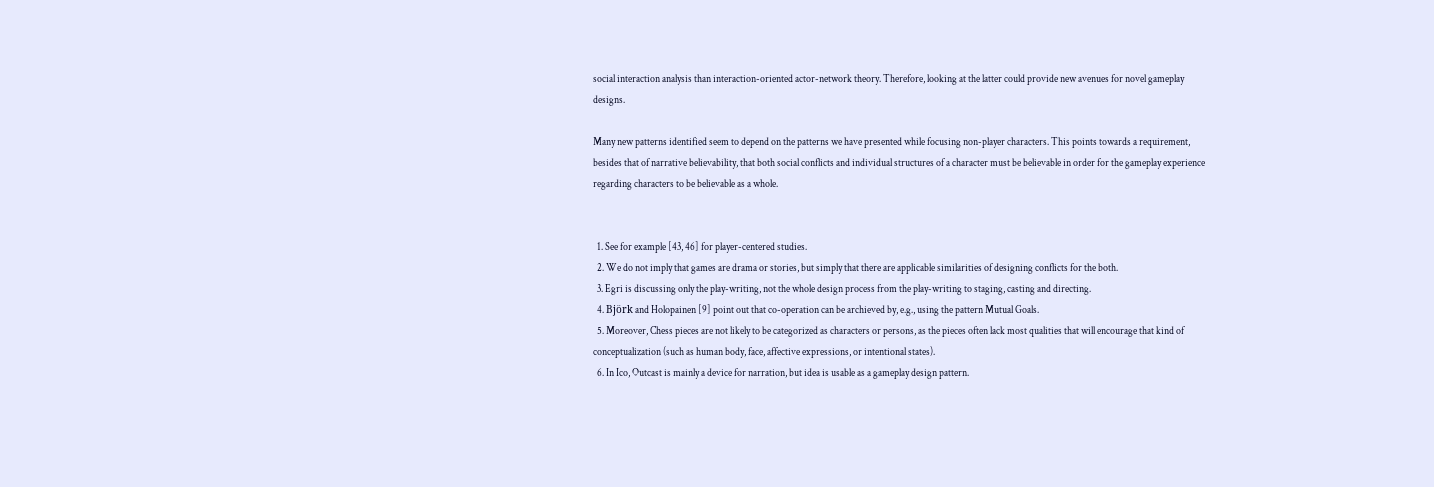social interaction analysis than interaction-oriented actor-network theory. Therefore, looking at the latter could provide new avenues for novel gameplay designs.

Many new patterns identified seem to depend on the patterns we have presented while focusing non-player characters. This points towards a requirement, besides that of narrative believability, that both social conflicts and individual structures of a character must be believable in order for the gameplay experience regarding characters to be believable as a whole.


  1. See for example [43, 46] for player-centered studies.
  2. We do not imply that games are drama or stories, but simply that there are applicable similarities of designing conflicts for the both.
  3. Egri is discussing only the play-writing, not the whole design process from the play-writing to staging, casting and directing.
  4. Björk and Holopainen [9] point out that co-operation can be archieved by, e.g., using the pattern Mutual Goals.
  5. Moreover, Chess pieces are not likely to be categorized as characters or persons, as the pieces often lack most qualities that will encourage that kind of conceptualization (such as human body, face, affective expressions, or intentional states).
  6. In Ico, Outcast is mainly a device for narration, but idea is usable as a gameplay design pattern.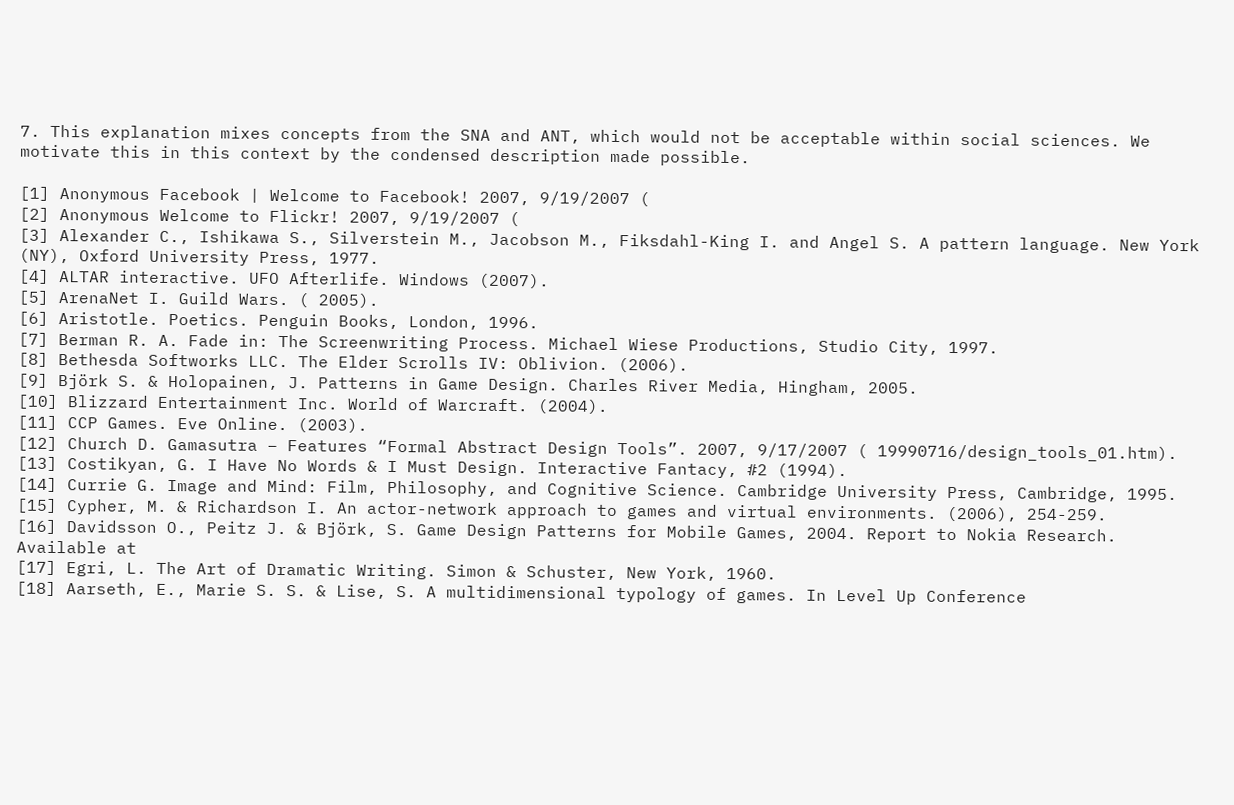7. This explanation mixes concepts from the SNA and ANT, which would not be acceptable within social sciences. We motivate this in this context by the condensed description made possible.

[1] Anonymous Facebook | Welcome to Facebook! 2007, 9/19/2007 (
[2] Anonymous Welcome to Flickr! 2007, 9/19/2007 (
[3] Alexander C., Ishikawa S., Silverstein M., Jacobson M., Fiksdahl-King I. and Angel S. A pattern language. New York (NY), Oxford University Press, 1977.
[4] ALTAR interactive. UFO Afterlife. Windows (2007).
[5] ArenaNet I. Guild Wars. ( 2005).
[6] Aristotle. Poetics. Penguin Books, London, 1996.
[7] Berman R. A. Fade in: The Screenwriting Process. Michael Wiese Productions, Studio City, 1997.
[8] Bethesda Softworks LLC. The Elder Scrolls IV: Oblivion. (2006).
[9] Björk S. & Holopainen, J. Patterns in Game Design. Charles River Media, Hingham, 2005.
[10] Blizzard Entertainment Inc. World of Warcraft. (2004).
[11] CCP Games. Eve Online. (2003).
[12] Church D. Gamasutra – Features “Formal Abstract Design Tools”. 2007, 9/17/2007 ( 19990716/design_tools_01.htm).
[13] Costikyan, G. I Have No Words & I Must Design. Interactive Fantacy, #2 (1994).
[14] Currie G. Image and Mind: Film, Philosophy, and Cognitive Science. Cambridge University Press, Cambridge, 1995.
[15] Cypher, M. & Richardson I. An actor-network approach to games and virtual environments. (2006), 254-259.
[16] Davidsson O., Peitz J. & Björk, S. Game Design Patterns for Mobile Games, 2004. Report to Nokia Research. Available at
[17] Egri, L. The Art of Dramatic Writing. Simon & Schuster, New York, 1960.
[18] Aarseth, E., Marie S. S. & Lise, S. A multidimensional typology of games. In Level Up Conference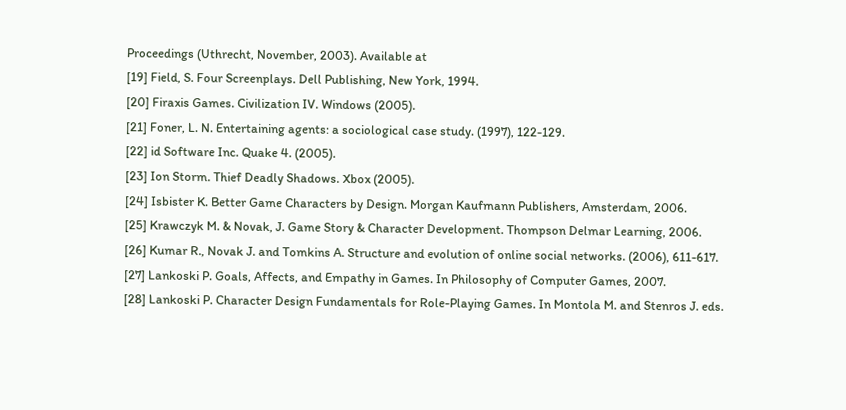Proceedings (Uthrecht, November, 2003). Available at
[19] Field, S. Four Screenplays. Dell Publishing, New York, 1994.
[20] Firaxis Games. Civilization IV. Windows (2005).
[21] Foner, L. N. Entertaining agents: a sociological case study. (1997), 122-129.
[22] id Software Inc. Quake 4. (2005).
[23] Ion Storm. Thief Deadly Shadows. Xbox (2005).
[24] Isbister K. Better Game Characters by Design. Morgan Kaufmann Publishers, Amsterdam, 2006.
[25] Krawczyk M. & Novak, J. Game Story & Character Development. Thompson Delmar Learning, 2006.
[26] Kumar R., Novak J. and Tomkins A. Structure and evolution of online social networks. (2006), 611-617.
[27] Lankoski P. Goals, Affects, and Empathy in Games. In Philosophy of Computer Games, 2007.
[28] Lankoski P. Character Design Fundamentals for Role-Playing Games. In Montola M. and Stenros J. eds.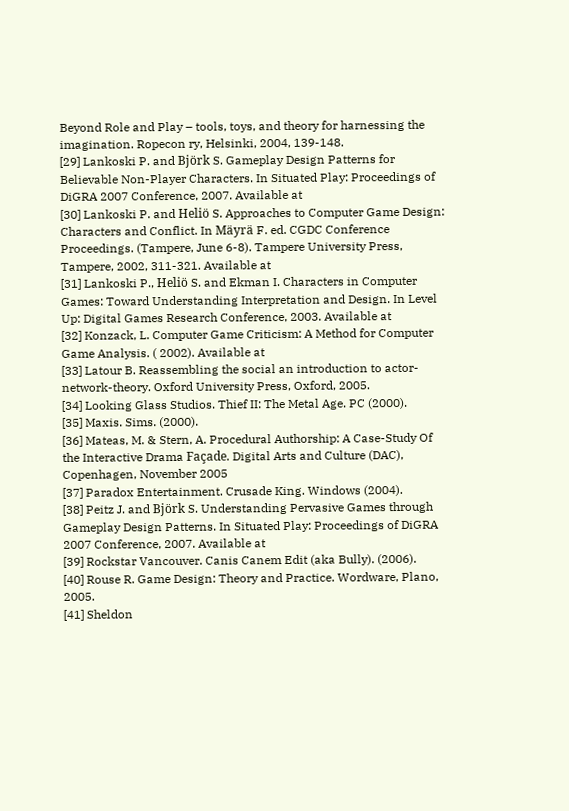Beyond Role and Play – tools, toys, and theory for harnessing the imagination. Ropecon ry, Helsinki, 2004, 139-148.
[29] Lankoski P. and Björk S. Gameplay Design Patterns for Believable Non-Player Characters. In Situated Play: Proceedings of DiGRA 2007 Conference, 2007. Available at
[30] Lankoski P. and Heliö S. Approaches to Computer Game Design: Characters and Conflict. In Mäyrä F. ed. CGDC Conference Proceedings. (Tampere, June 6-8). Tampere University Press, Tampere, 2002, 311-321. Available at
[31] Lankoski P., Heliö S. and Ekman I. Characters in Computer Games: Toward Understanding Interpretation and Design. In Level Up: Digital Games Research Conference, 2003. Available at
[32] Konzack, L. Computer Game Criticism: A Method for Computer Game Analysis. ( 2002). Available at
[33] Latour B. Reassembling the social an introduction to actor-network-theory. Oxford University Press, Oxford, 2005.
[34] Looking Glass Studios. Thief II: The Metal Age. PC (2000).
[35] Maxis. Sims. (2000).
[36] Mateas, M. & Stern, A. Procedural Authorship: A Case-Study Of the Interactive Drama Façade. Digital Arts and Culture (DAC), Copenhagen, November 2005
[37] Paradox Entertainment. Crusade King. Windows (2004).
[38] Peitz J. and Björk S. Understanding Pervasive Games through Gameplay Design Patterns. In Situated Play: Proceedings of DiGRA 2007 Conference, 2007. Available at
[39] Rockstar Vancouver. Canis Canem Edit (aka Bully). (2006).
[40] Rouse R. Game Design: Theory and Practice. Wordware, Plano, 2005.
[41] Sheldon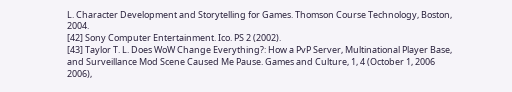L. Character Development and Storytelling for Games. Thomson Course Technology, Boston, 2004.
[42] Sony Computer Entertainment. Ico. PS 2 (2002).
[43] Taylor T. L. Does WoW Change Everything?: How a PvP Server, Multinational Player Base, and Surveillance Mod Scene Caused Me Pause. Games and Culture, 1, 4 (October 1, 2006 2006),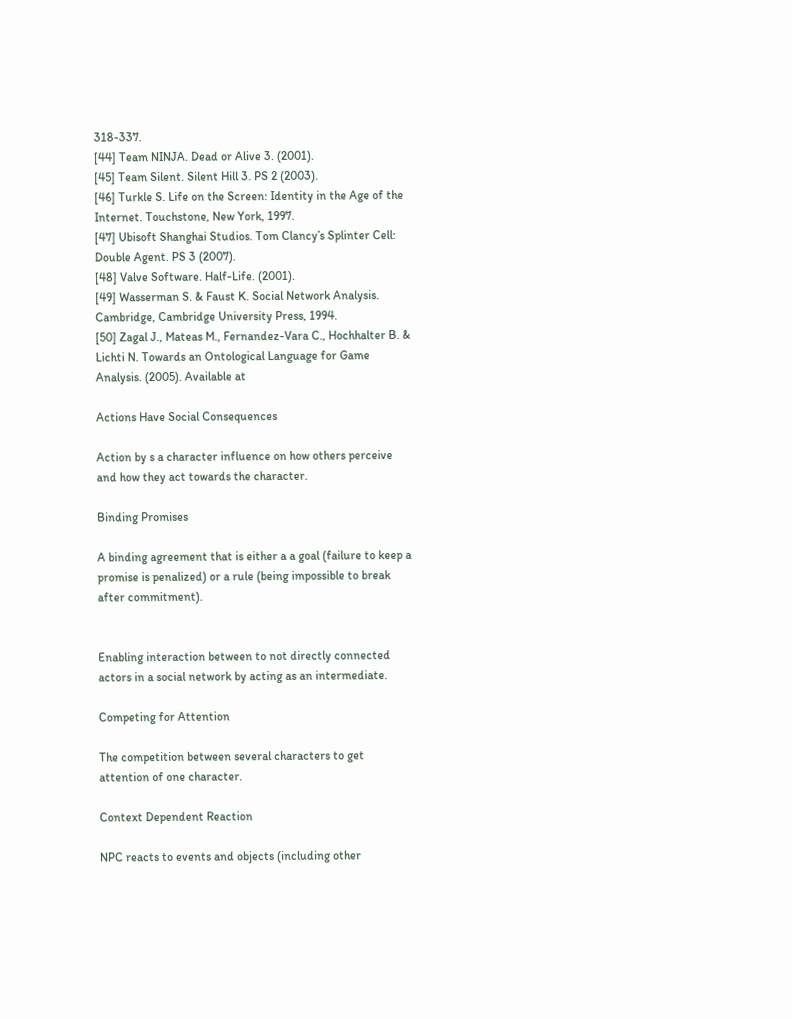318-337.
[44] Team NINJA. Dead or Alive 3. (2001).
[45] Team Silent. Silent Hill 3. PS 2 (2003).
[46] Turkle S. Life on the Screen: Identity in the Age of the Internet. Touchstone, New York, 1997.
[47] Ubisoft Shanghai Studios. Tom Clancy’s Splinter Cell: Double Agent. PS 3 (2007).
[48] Valve Software. Half-Life. (2001).
[49] Wasserman S. & Faust K. Social Network Analysis. Cambridge, Cambridge University Press, 1994.
[50] Zagal J., Mateas M., Fernandez-Vara C., Hochhalter B. & Lichti N. Towards an Ontological Language for Game Analysis. (2005). Available at

Actions Have Social Consequences

Action by s a character influence on how others perceive and how they act towards the character.

Binding Promises

A binding agreement that is either a a goal (failure to keep a promise is penalized) or a rule (being impossible to break after commitment).


Enabling interaction between to not directly connected actors in a social network by acting as an intermediate.

Competing for Attention

The competition between several characters to get attention of one character.

Context Dependent Reaction

NPC reacts to events and objects (including other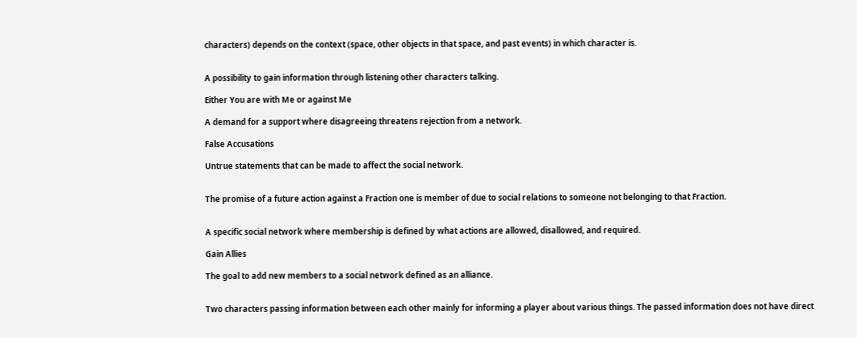characters) depends on the context (space, other objects in that space, and past events) in which character is.


A possibility to gain information through listening other characters talking.

Either You are with Me or against Me

A demand for a support where disagreeing threatens rejection from a network.

False Accusations

Untrue statements that can be made to affect the social network.


The promise of a future action against a Fraction one is member of due to social relations to someone not belonging to that Fraction.


A specific social network where membership is defined by what actions are allowed, disallowed, and required.

Gain Allies

The goal to add new members to a social network defined as an alliance.


Two characters passing information between each other mainly for informing a player about various things. The passed information does not have direct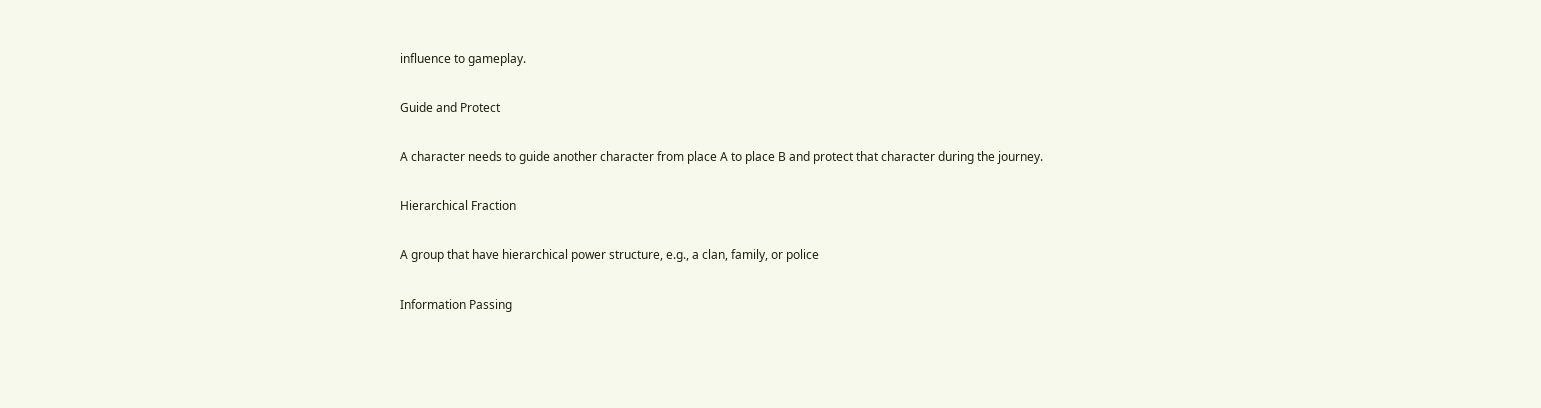influence to gameplay.

Guide and Protect

A character needs to guide another character from place A to place B and protect that character during the journey.

Hierarchical Fraction

A group that have hierarchical power structure, e.g., a clan, family, or police

Information Passing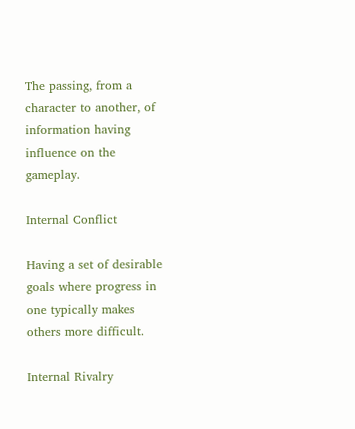The passing, from a character to another, of information having influence on the gameplay.

Internal Conflict

Having a set of desirable goals where progress in one typically makes others more difficult.

Internal Rivalry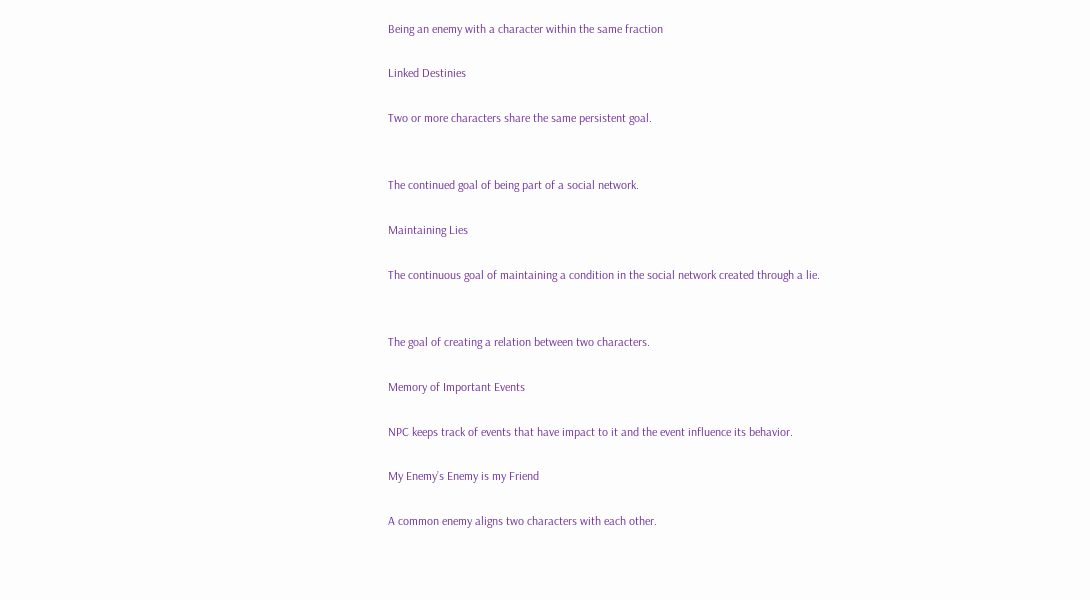Being an enemy with a character within the same fraction

Linked Destinies

Two or more characters share the same persistent goal.


The continued goal of being part of a social network.

Maintaining Lies

The continuous goal of maintaining a condition in the social network created through a lie.


The goal of creating a relation between two characters.

Memory of Important Events

NPC keeps track of events that have impact to it and the event influence its behavior.

My Enemy’s Enemy is my Friend

A common enemy aligns two characters with each other.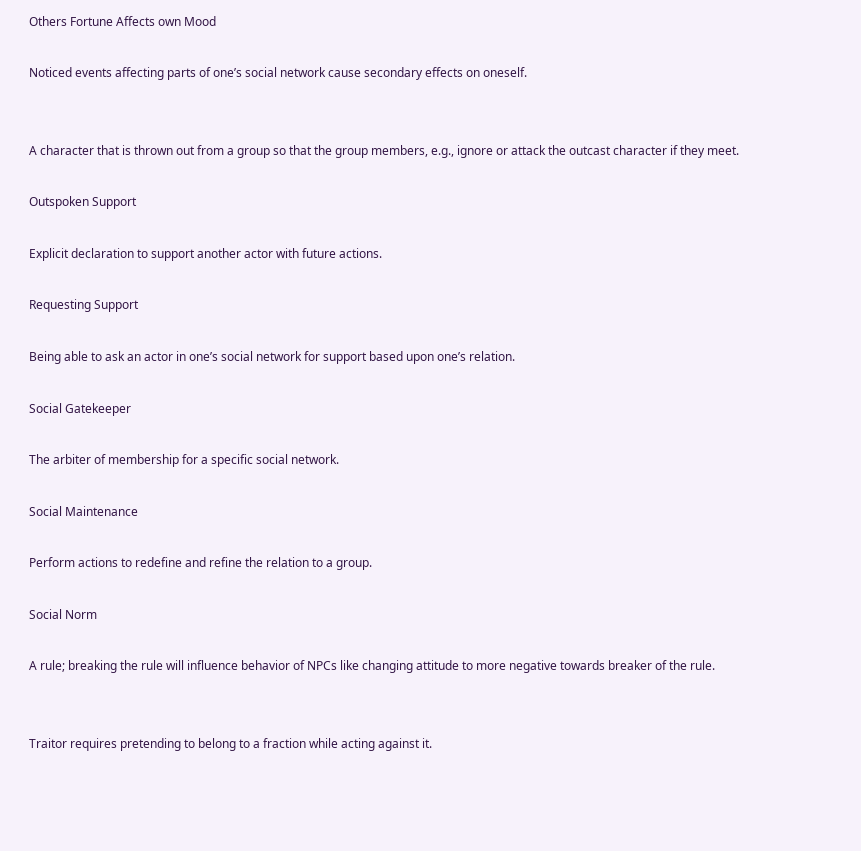Others Fortune Affects own Mood

Noticed events affecting parts of one’s social network cause secondary effects on oneself.


A character that is thrown out from a group so that the group members, e.g., ignore or attack the outcast character if they meet.

Outspoken Support

Explicit declaration to support another actor with future actions.

Requesting Support

Being able to ask an actor in one’s social network for support based upon one’s relation.

Social Gatekeeper

The arbiter of membership for a specific social network.

Social Maintenance

Perform actions to redefine and refine the relation to a group.

Social Norm

A rule; breaking the rule will influence behavior of NPCs like changing attitude to more negative towards breaker of the rule.


Traitor requires pretending to belong to a fraction while acting against it.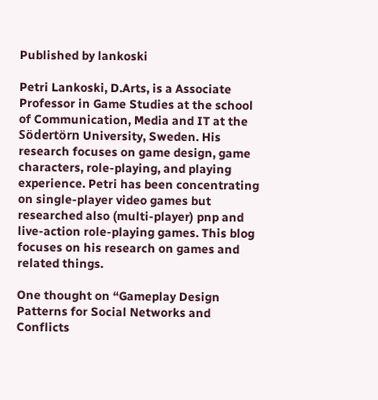Published by lankoski

Petri Lankoski, D.Arts, is a Associate Professor in Game Studies at the school of Communication, Media and IT at the Södertörn University, Sweden. His research focuses on game design, game characters, role-playing, and playing experience. Petri has been concentrating on single-player video games but researched also (multi-player) pnp and live-action role-playing games. This blog focuses on his research on games and related things.

One thought on “Gameplay Design Patterns for Social Networks and Conflicts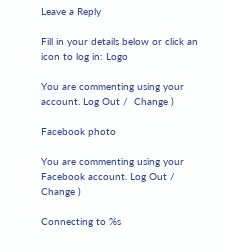Leave a Reply

Fill in your details below or click an icon to log in: Logo

You are commenting using your account. Log Out /  Change )

Facebook photo

You are commenting using your Facebook account. Log Out /  Change )

Connecting to %s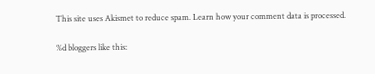This site uses Akismet to reduce spam. Learn how your comment data is processed.

%d bloggers like this: